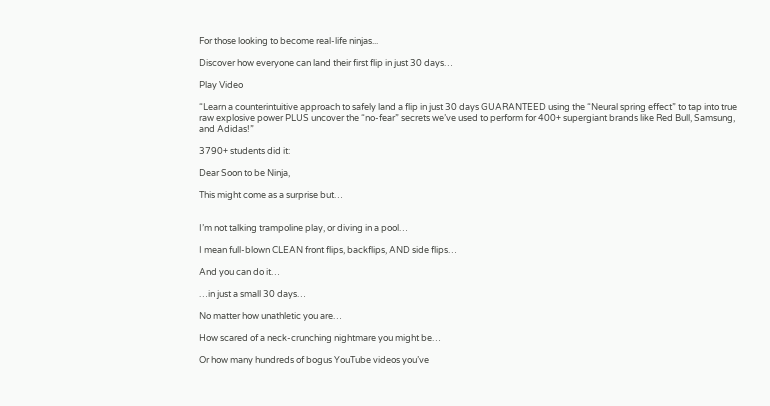For those looking to become real-life ninjas...

Discover how everyone can land their first flip in just 30 days…

Play Video

“Learn a counterintuitive approach to safely land a flip in just 30 days GUARANTEED using the “Neural spring effect” to tap into true raw explosive power PLUS uncover the “no-fear” secrets we’ve used to perform for 400+ supergiant brands like Red Bull, Samsung, and Adidas!”

3790+ students did it:

Dear Soon to be Ninja,

This might come as a surprise but…


I’m not talking trampoline play, or diving in a pool…

I mean full-blown CLEAN front flips, backflips, AND side flips…

And you can do it…

…in just a small 30 days…

No matter how unathletic you are…

How scared of a neck-crunching nightmare you might be…

Or how many hundreds of bogus YouTube videos you’ve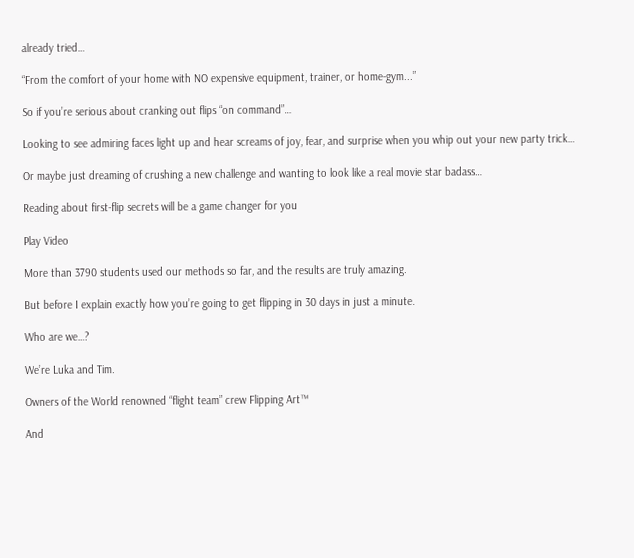already tried…

“From the comfort of your home with NO expensive equipment, trainer, or home-gym...”

So if you’re serious about cranking out flips “on command”…

Looking to see admiring faces light up and hear screams of joy, fear, and surprise when you whip out your new party trick…

Or maybe just dreaming of crushing a new challenge and wanting to look like a real movie star badass…

Reading about first-flip secrets will be a game changer for you

Play Video

More than 3790 students used our methods so far, and the results are truly amazing.

But before I explain exactly how you’re going to get flipping in 30 days in just a minute.

Who are we…?

We’re Luka and Tim.

Owners of the World renowned “flight team” crew Flipping Art™

And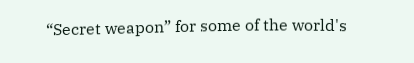“Secret weapon” for some of the world's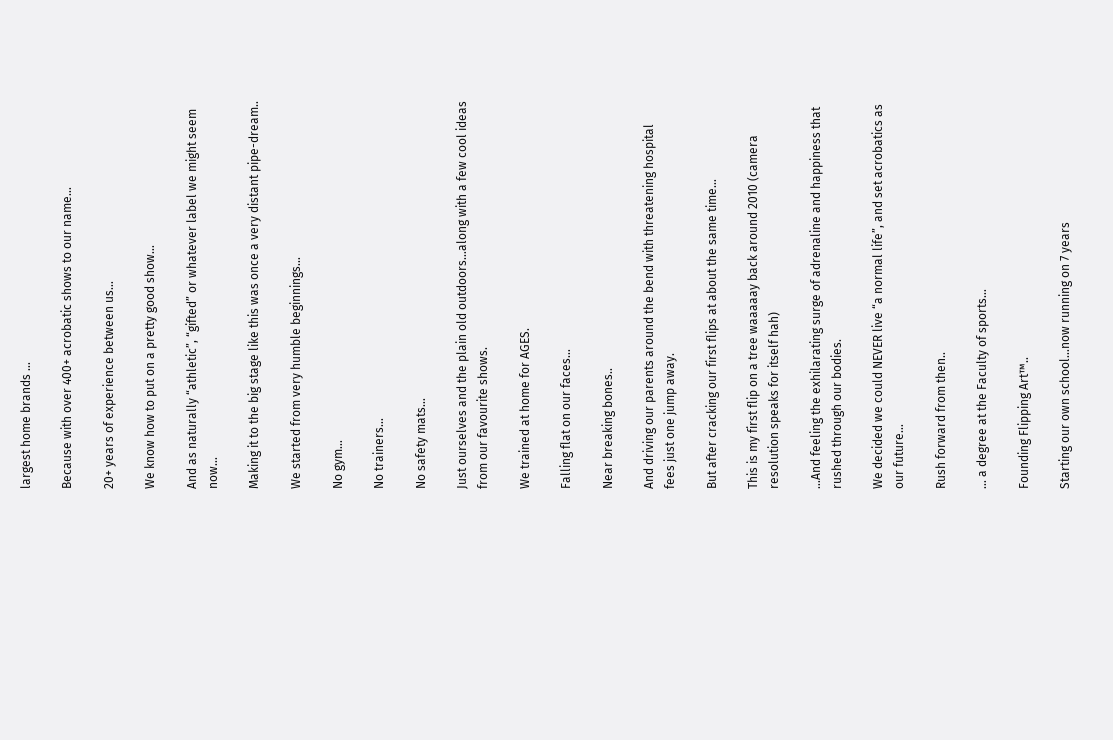largest home brands …

Because with over 400+ acrobatic shows to our name…

20+ years of experience between us…

We know how to put on a pretty good show…

And as naturally “athletic”, “gifted” or whatever label we might seem now…

Making it to the big stage like this was once a very distant pipe-dream..

We started from very humble beginnings…

No gym…

No trainers…

No safety mats…

Just ourselves and the plain old outdoors…along with a few cool ideas from our favourite shows.

We trained at home for AGES.

Falling flat on our faces…

Near breaking bones..

And driving our parents around the bend with threatening hospital fees just one jump away.

But after cracking our first flips at about the same time…

This is my first flip on a tree waaaaay back around 2010 (camera resolution speaks for itself hah)

…And feeling the exhilarating surge of adrenaline and happiness that rushed through our bodies.

We decided we could NEVER live “a normal life”, and set acrobatics as our future…

Rush forward from then..

… a degree at the Faculty of sports…

Founding Flipping Art™..

Starting our own school…now running on 7 years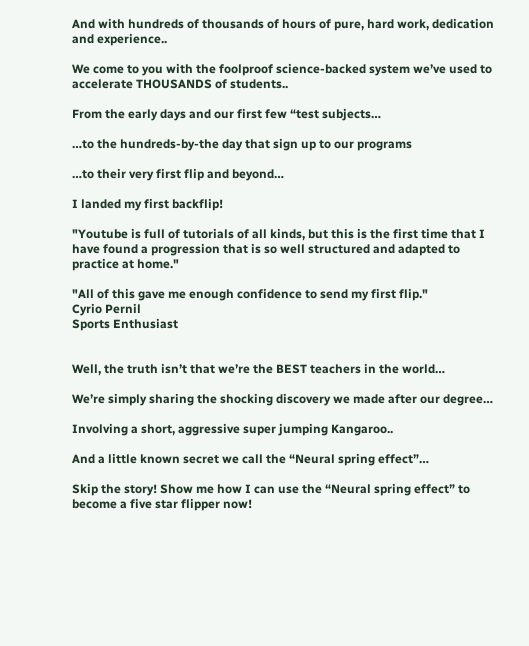And with hundreds of thousands of hours of pure, hard work, dedication and experience..

We come to you with the foolproof science-backed system we’ve used to accelerate THOUSANDS of students..

From the early days and our first few “test subjects…

…to the hundreds-by-the day that sign up to our programs

…to their very first flip and beyond…

I landed my first backflip!

"Youtube is full of tutorials of all kinds, but this is the first time that I have found a progression that is so well structured and adapted to practice at home."

"All of this gave me enough confidence to send my first flip."
Cyrio Pernil
Sports Enthusiast


Well, the truth isn’t that we’re the BEST teachers in the world…

We’re simply sharing the shocking discovery we made after our degree…

Involving a short, aggressive super jumping Kangaroo..

And a little known secret we call the “Neural spring effect”…

Skip the story! Show me how I can use the “Neural spring effect” to become a five star flipper now!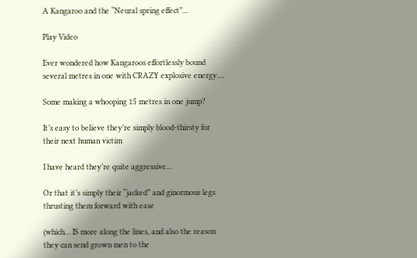A Kangaroo and the “Neural spring effect”...

Play Video

Ever wondered how Kangaroos effortlessly bound several metres in one with CRAZY explosive energy….

Some making a whooping 15 metres in one jump?

It’s easy to believe they’re simply blood-thirsty for their next human victim

I have heard they’re quite aggressive…

Or that it’s simply their “jacked” and ginormous legs thrusting them forward with ease

(which… IS more along the lines, and also the reason they can send grown men to the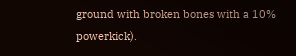ground with broken bones with a 10% powerkick).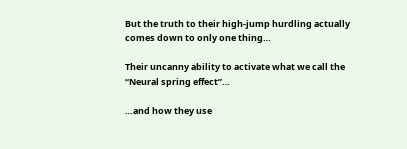But the truth to their high-jump hurdling actually comes down to only one thing…

Their uncanny ability to activate what we call the “Neural spring effect”…

…and how they use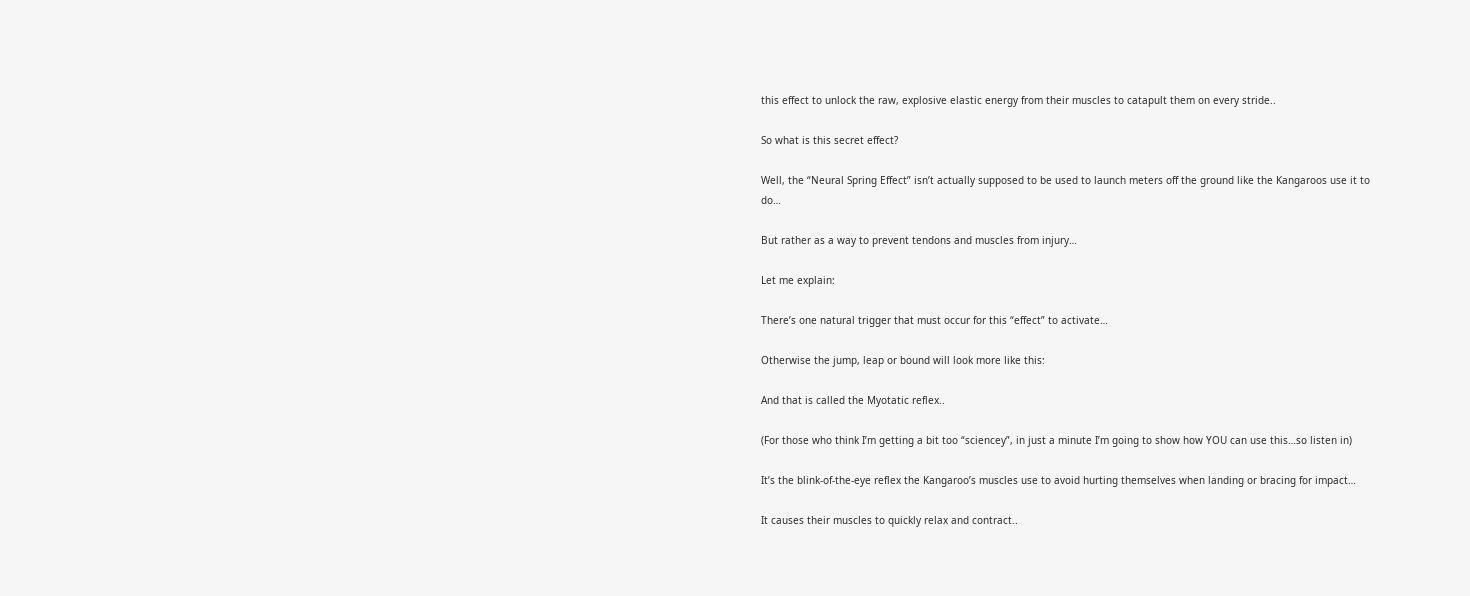this effect to unlock the raw, explosive elastic energy from their muscles to catapult them on every stride..

So what is this secret effect?

Well, the “Neural Spring Effect” isn’t actually supposed to be used to launch meters off the ground like the Kangaroos use it to do…

But rather as a way to prevent tendons and muscles from injury…

Let me explain:

There’s one natural trigger that must occur for this “effect” to activate…

Otherwise the jump, leap or bound will look more like this:

And that is called the Myotatic reflex..

(For those who think I’m getting a bit too “sciencey”, in just a minute I’m going to show how YOU can use this…so listen in)

It’s the blink-of-the-eye reflex the Kangaroo’s muscles use to avoid hurting themselves when landing or bracing for impact…

It causes their muscles to quickly relax and contract..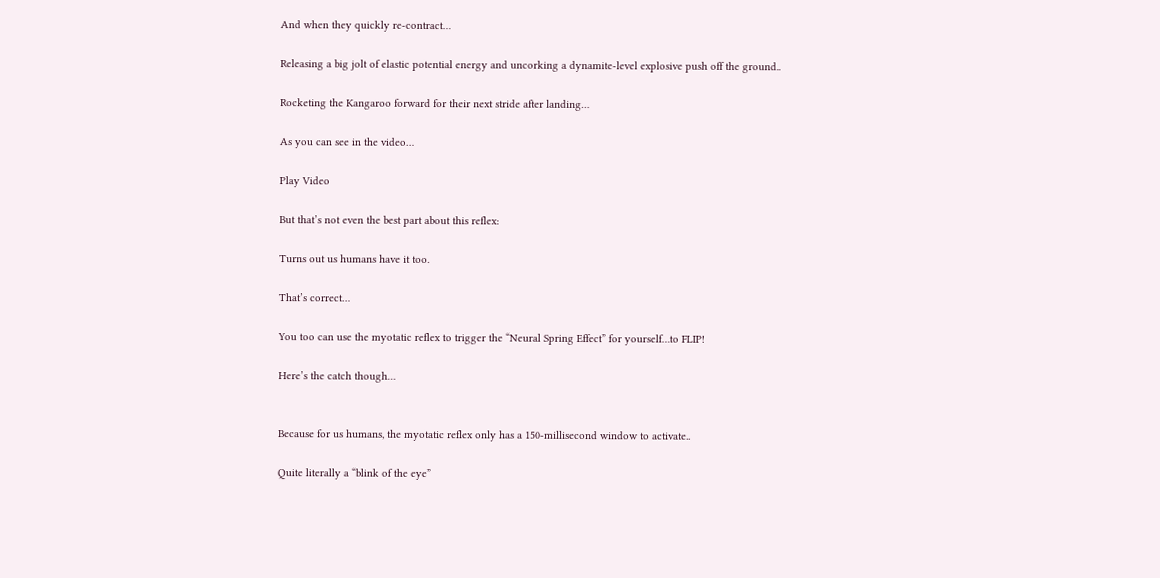And when they quickly re-contract…

Releasing a big jolt of elastic potential energy and uncorking a dynamite-level explosive push off the ground..

Rocketing the Kangaroo forward for their next stride after landing…

As you can see in the video…

Play Video

But that’s not even the best part about this reflex:

Turns out us humans have it too.

That’s correct…

You too can use the myotatic reflex to trigger the “Neural Spring Effect” for yourself…to FLIP!

Here’s the catch though…


Because for us humans, the myotatic reflex only has a 150-millisecond window to activate..

Quite literally a “blink of the eye”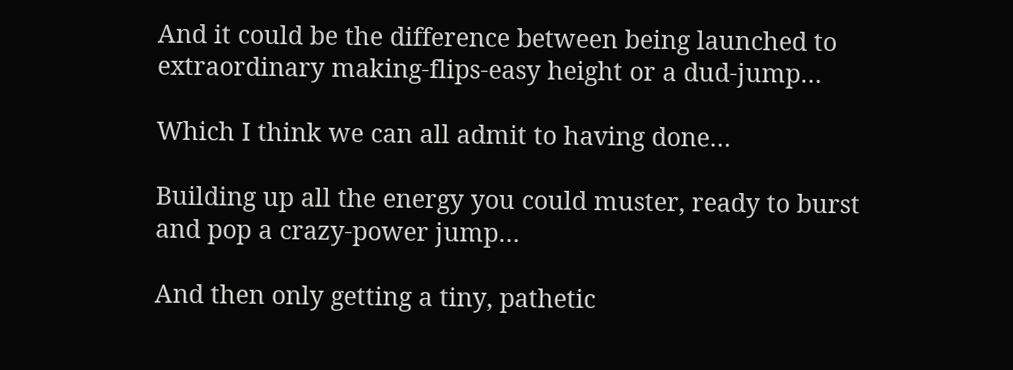And it could be the difference between being launched to extraordinary making-flips-easy height or a dud-jump…

Which I think we can all admit to having done…

Building up all the energy you could muster, ready to burst and pop a crazy-power jump…

And then only getting a tiny, pathetic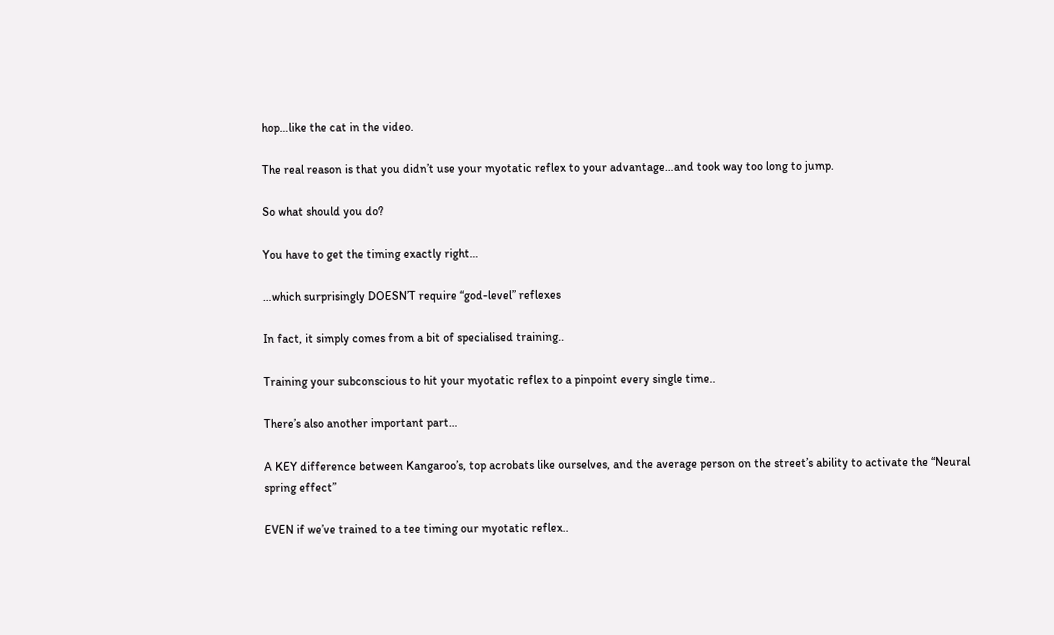hop…like the cat in the video.

The real reason is that you didn’t use your myotatic reflex to your advantage…and took way too long to jump.

So what should you do?

You have to get the timing exactly right…

…which surprisingly DOESN’T require “god-level” reflexes

In fact, it simply comes from a bit of specialised training..

Training your subconscious to hit your myotatic reflex to a pinpoint every single time..

There’s also another important part…

A KEY difference between Kangaroo’s, top acrobats like ourselves, and the average person on the street’s ability to activate the “Neural spring effect”

EVEN if we’ve trained to a tee timing our myotatic reflex..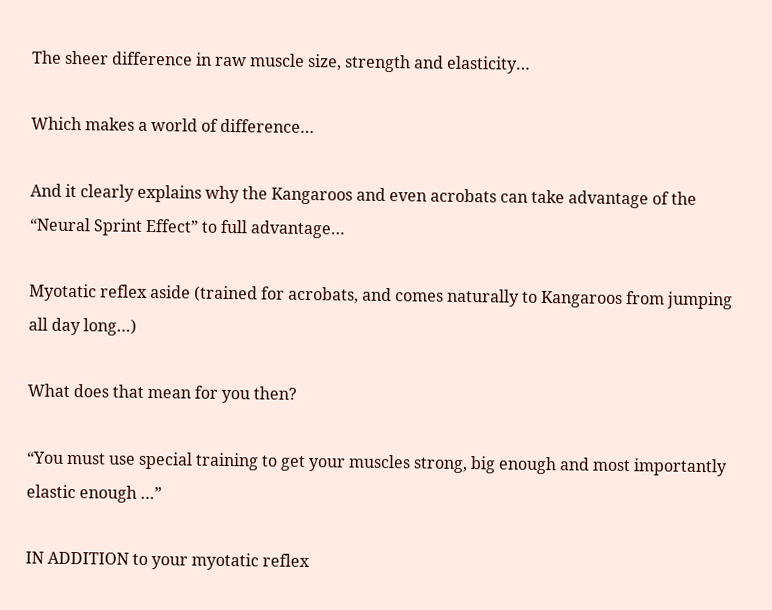The sheer difference in raw muscle size, strength and elasticity…

Which makes a world of difference…

And it clearly explains why the Kangaroos and even acrobats can take advantage of the “Neural Sprint Effect” to full advantage…

Myotatic reflex aside (trained for acrobats, and comes naturally to Kangaroos from jumping all day long…)

What does that mean for you then?

“You must use special training to get your muscles strong, big enough and most importantly elastic enough …”

IN ADDITION to your myotatic reflex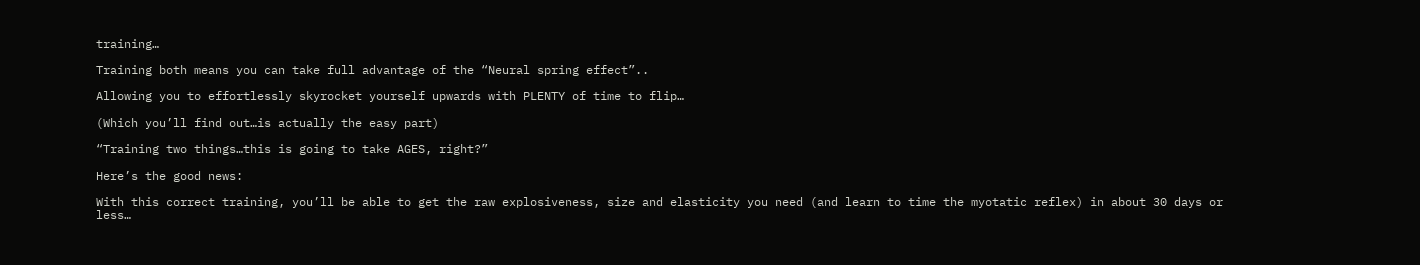training…

Training both means you can take full advantage of the “Neural spring effect”..

Allowing you to effortlessly skyrocket yourself upwards with PLENTY of time to flip…

(Which you’ll find out…is actually the easy part)

“Training two things…this is going to take AGES, right?”

Here’s the good news:

With this correct training, you’ll be able to get the raw explosiveness, size and elasticity you need (and learn to time the myotatic reflex) in about 30 days or less…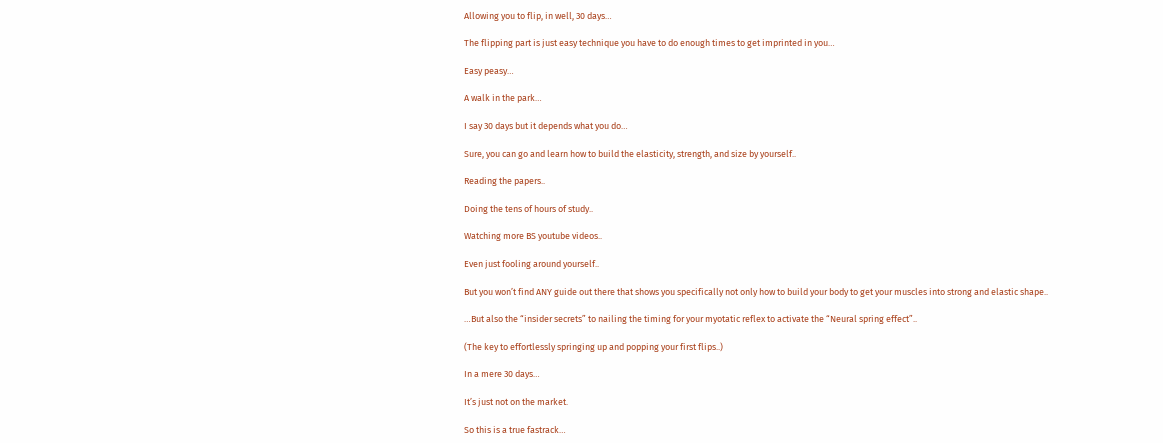Allowing you to flip, in well, 30 days…

The flipping part is just easy technique you have to do enough times to get imprinted in you…

Easy peasy…

A walk in the park…

I say 30 days but it depends what you do…

Sure, you can go and learn how to build the elasticity, strength, and size by yourself..

Reading the papers..

Doing the tens of hours of study..

Watching more BS youtube videos..

Even just fooling around yourself..

But you won’t find ANY guide out there that shows you specifically not only how to build your body to get your muscles into strong and elastic shape..

…But also the “insider secrets” to nailing the timing for your myotatic reflex to activate the “Neural spring effect”..

(The key to effortlessly springing up and popping your first flips..)

In a mere 30 days…

It’s just not on the market.

So this is a true fastrack…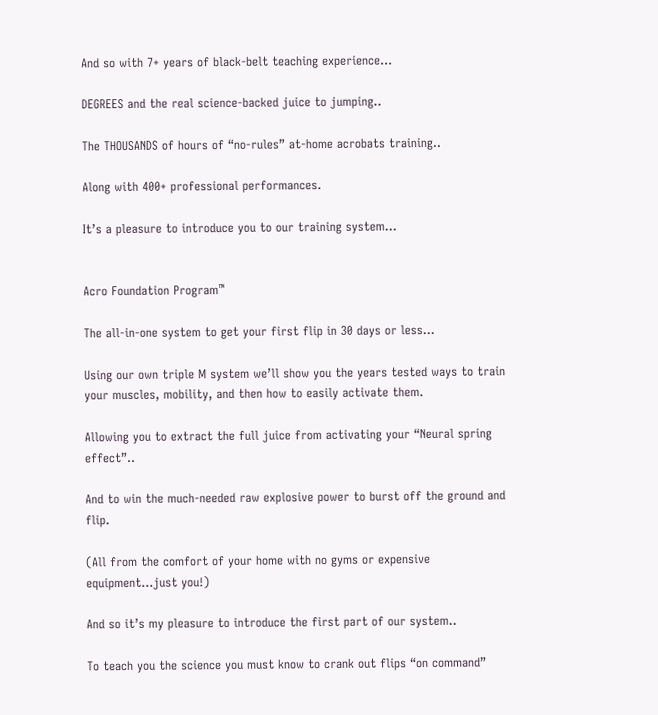And so with 7+ years of black-belt teaching experience…

DEGREES and the real science-backed juice to jumping..

The THOUSANDS of hours of “no-rules” at-home acrobats training..

Along with 400+ professional performances.

It’s a pleasure to introduce you to our training system…


Acro Foundation Program™

The all-in-one system to get your first flip in 30 days or less…

Using our own triple M system we’ll show you the years tested ways to train your muscles, mobility, and then how to easily activate them.

Allowing you to extract the full juice from activating your “Neural spring effect”..

And to win the much-needed raw explosive power to burst off the ground and flip.

(All from the comfort of your home with no gyms or expensive equipment…just you!)

And so it’s my pleasure to introduce the first part of our system..

To teach you the science you must know to crank out flips “on command”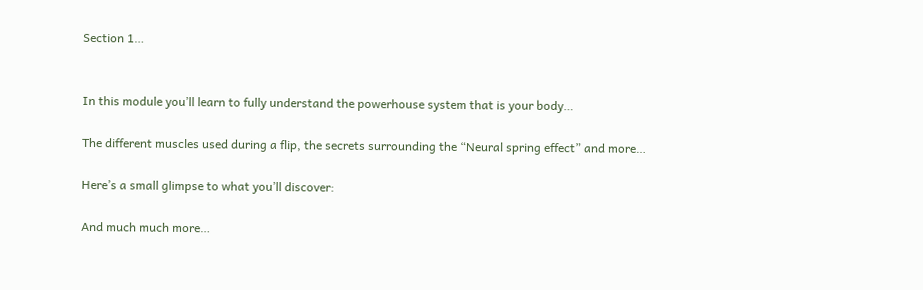Section 1…


In this module you’ll learn to fully understand the powerhouse system that is your body…

The different muscles used during a flip, the secrets surrounding the “Neural spring effect” and more…

Here’s a small glimpse to what you’ll discover:

And much much more…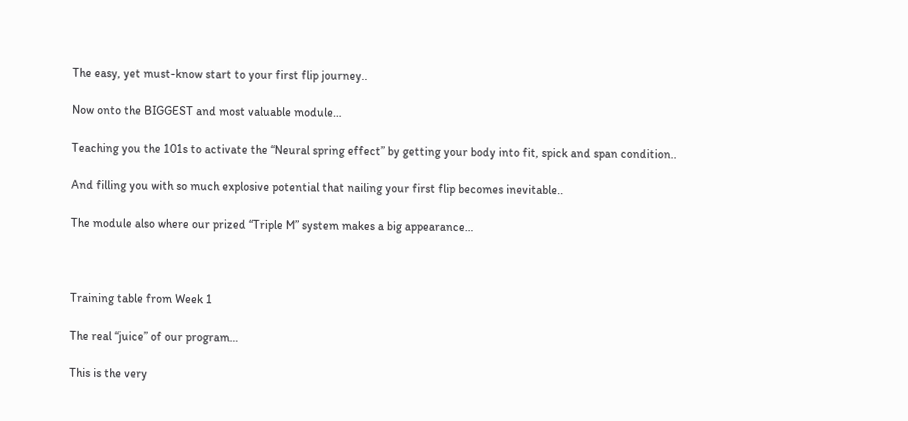The easy, yet must-know start to your first flip journey..

Now onto the BIGGEST and most valuable module…

Teaching you the 101s to activate the “Neural spring effect” by getting your body into fit, spick and span condition..

And filling you with so much explosive potential that nailing your first flip becomes inevitable..

The module also where our prized “Triple M” system makes a big appearance…



Training table from Week 1

The real “juice” of our program…

This is the very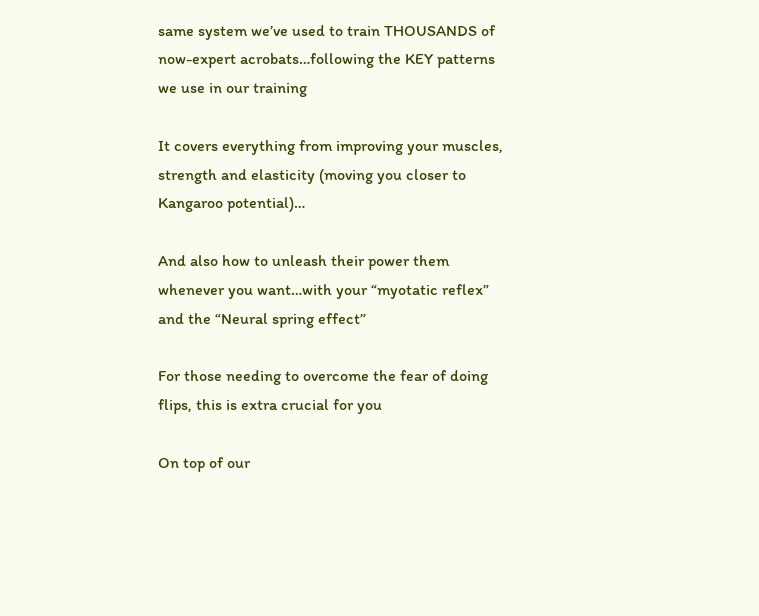same system we’ve used to train THOUSANDS of now-expert acrobats…following the KEY patterns we use in our training

It covers everything from improving your muscles, strength and elasticity (moving you closer to Kangaroo potential)…

And also how to unleash their power them whenever you want…with your “myotatic reflex” and the “Neural spring effect”

For those needing to overcome the fear of doing flips, this is extra crucial for you

On top of our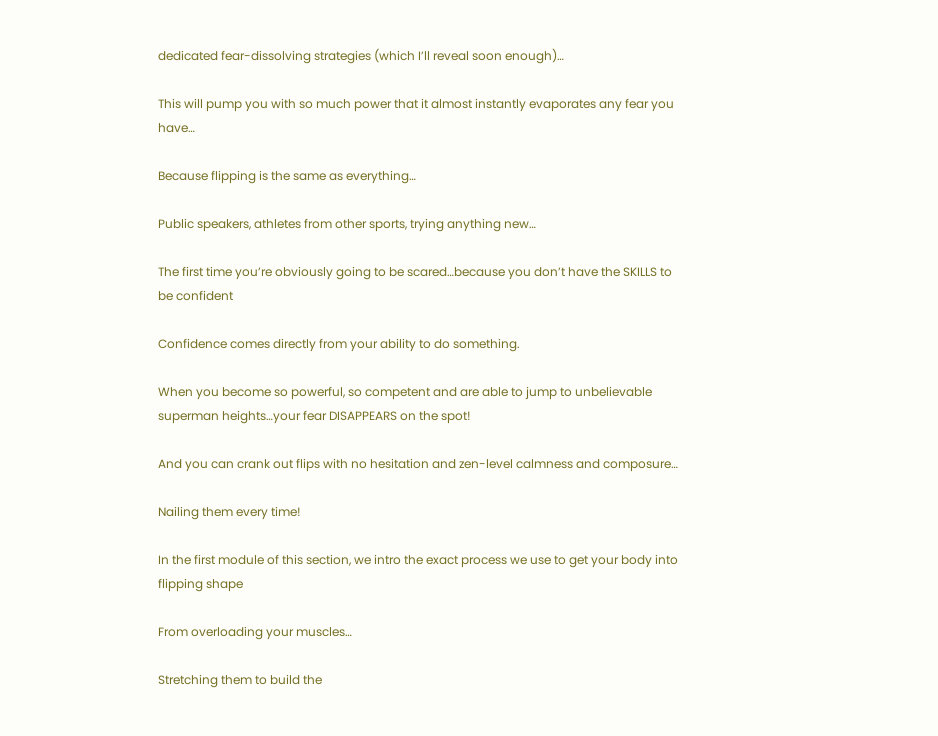dedicated fear-dissolving strategies (which I’ll reveal soon enough)…

This will pump you with so much power that it almost instantly evaporates any fear you have…

Because flipping is the same as everything…

Public speakers, athletes from other sports, trying anything new…

The first time you’re obviously going to be scared…because you don’t have the SKILLS to be confident

Confidence comes directly from your ability to do something.

When you become so powerful, so competent and are able to jump to unbelievable superman heights…your fear DISAPPEARS on the spot!

And you can crank out flips with no hesitation and zen-level calmness and composure…

Nailing them every time!

In the first module of this section, we intro the exact process we use to get your body into flipping shape

From overloading your muscles…

Stretching them to build the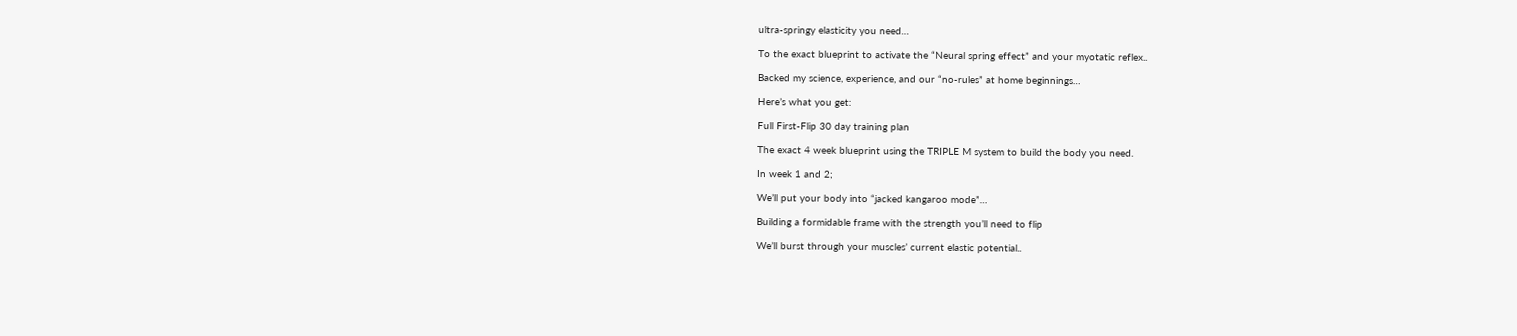ultra-springy elasticity you need…

To the exact blueprint to activate the “Neural spring effect” and your myotatic reflex..

Backed my science, experience, and our “no-rules” at home beginnings…

Here’s what you get:

Full First-Flip 30 day training plan

The exact 4 week blueprint using the TRIPLE M system to build the body you need.

In week 1 and 2;

We’ll put your body into “jacked kangaroo mode”…

Building a formidable frame with the strength you’ll need to flip

We’ll burst through your muscles’ current elastic potential..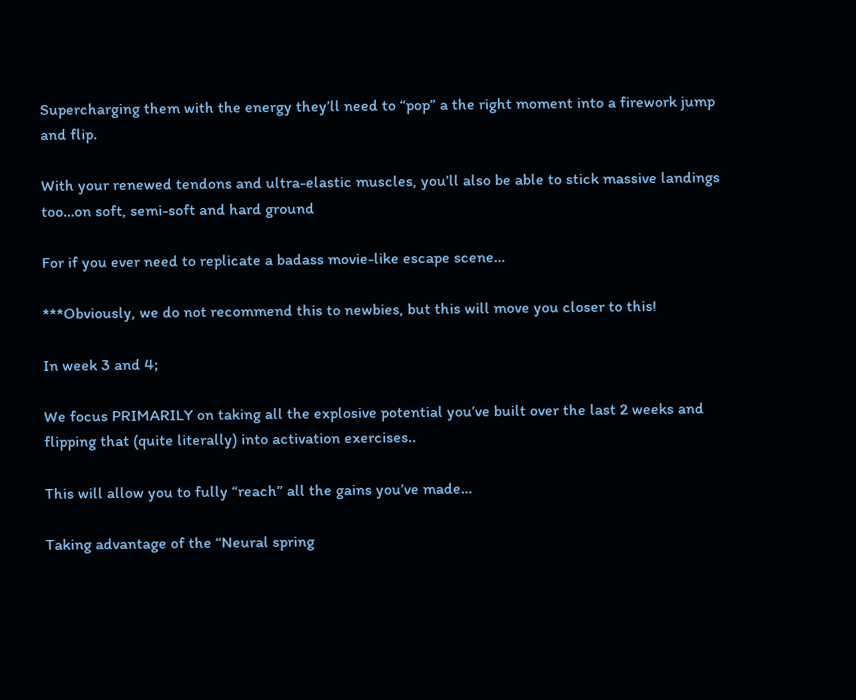Supercharging them with the energy they’ll need to “pop” a the right moment into a firework jump and flip.

With your renewed tendons and ultra-elastic muscles, you’ll also be able to stick massive landings too…on soft, semi-soft and hard ground

For if you ever need to replicate a badass movie-like escape scene…

***Obviously, we do not recommend this to newbies, but this will move you closer to this!

In week 3 and 4;

We focus PRIMARILY on taking all the explosive potential you’ve built over the last 2 weeks and flipping that (quite literally) into activation exercises..

This will allow you to fully “reach” all the gains you’ve made…

Taking advantage of the “Neural spring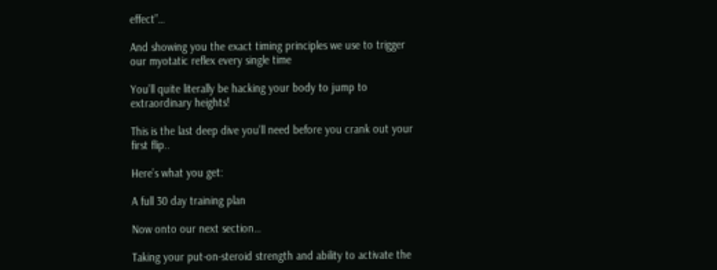effect”…

And showing you the exact timing principles we use to trigger our myotatic reflex every single time

You’ll quite literally be hacking your body to jump to extraordinary heights!

This is the last deep dive you’ll need before you crank out your first flip..

Here’s what you get:

A full 30 day training plan

Now onto our next section…

Taking your put-on-steroid strength and ability to activate the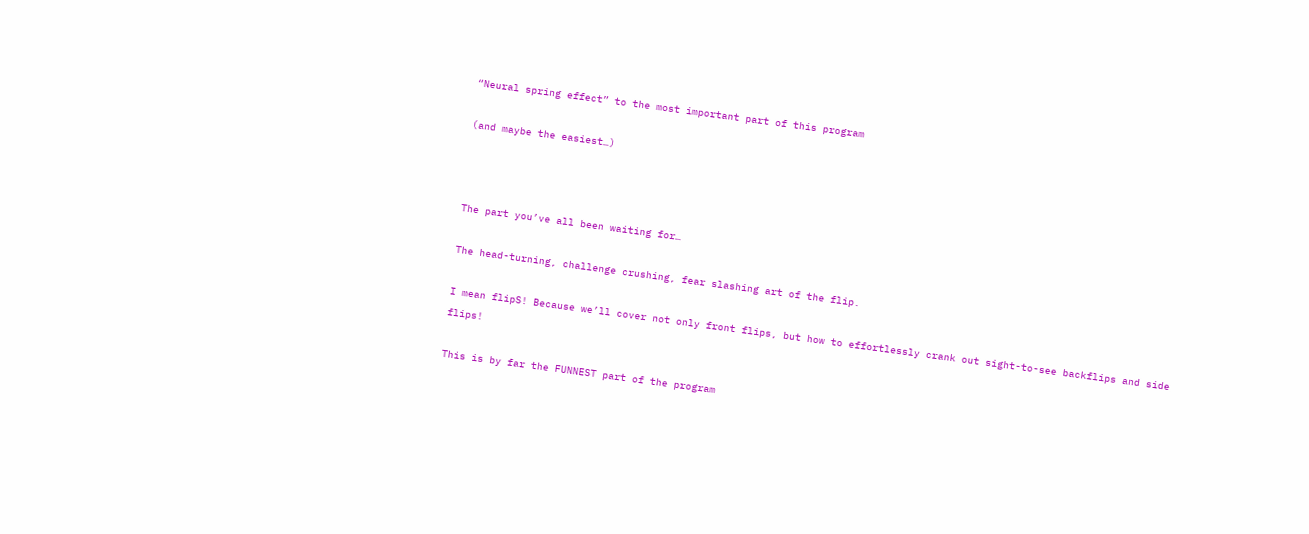“Neural spring effect” to the most important part of this program

(and maybe the easiest…)



The part you’ve all been waiting for…

The head-turning, challenge crushing, fear slashing art of the flip.

I mean flipS! Because we’ll cover not only front flips, but how to effortlessly crank out sight-to-see backflips and side flips!

This is by far the FUNNEST part of the program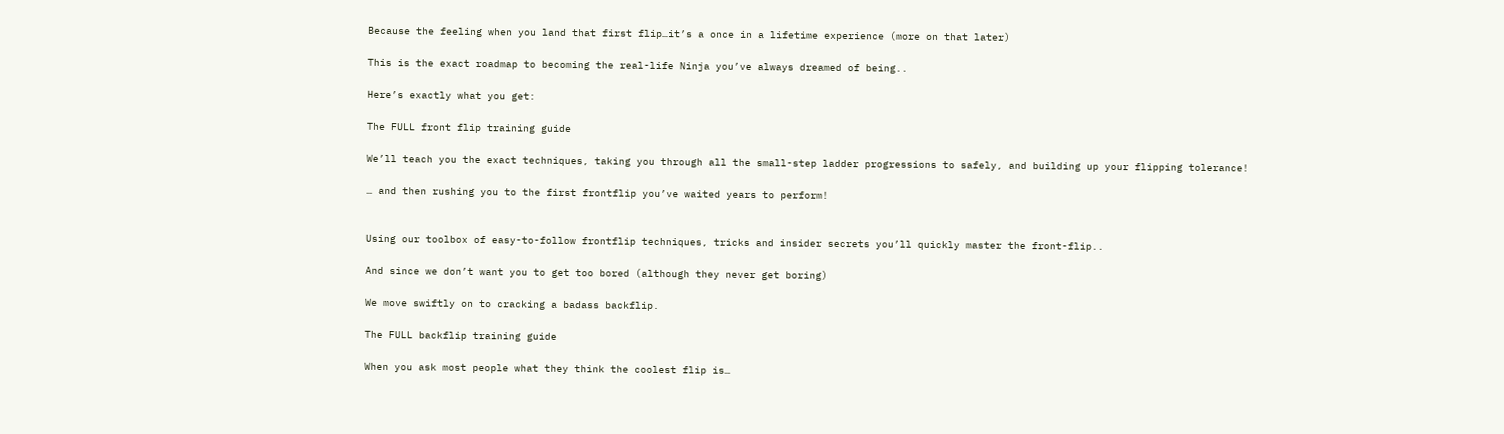Because the feeling when you land that first flip…it’s a once in a lifetime experience (more on that later)

This is the exact roadmap to becoming the real-life Ninja you’ve always dreamed of being..

Here’s exactly what you get:

The FULL front flip training guide

We’ll teach you the exact techniques, taking you through all the small-step ladder progressions to safely, and building up your flipping tolerance!

… and then rushing you to the first frontflip you’ve waited years to perform!


Using our toolbox of easy-to-follow frontflip techniques, tricks and insider secrets you’ll quickly master the front-flip..

And since we don’t want you to get too bored (although they never get boring)

We move swiftly on to cracking a badass backflip.

The FULL backflip training guide

When you ask most people what they think the coolest flip is…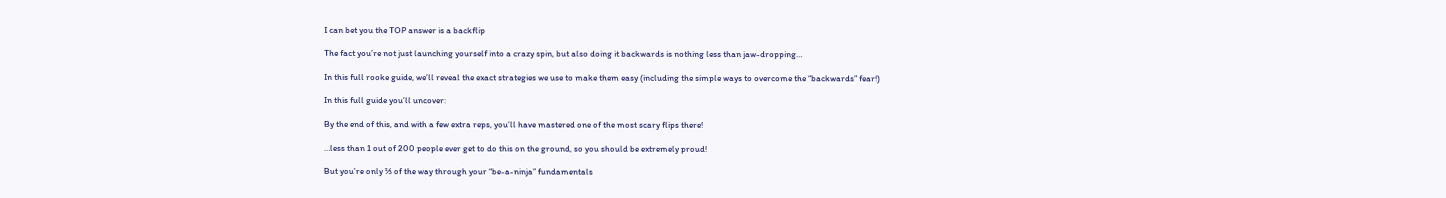I can bet you the TOP answer is a backflip

The fact you’re not just launching yourself into a crazy spin, but also doing it backwards is nothing less than jaw-dropping…

In this full rooke guide, we’ll reveal the exact strategies we use to make them easy (including the simple ways to overcome the “backwards” fear!)

In this full guide you’ll uncover:

By the end of this, and with a few extra reps, you’ll have mastered one of the most scary flips there!

…less than 1 out of 200 people ever get to do this on the ground, so you should be extremely proud!

But you’re only ⅔ of the way through your “be-a-ninja” fundamentals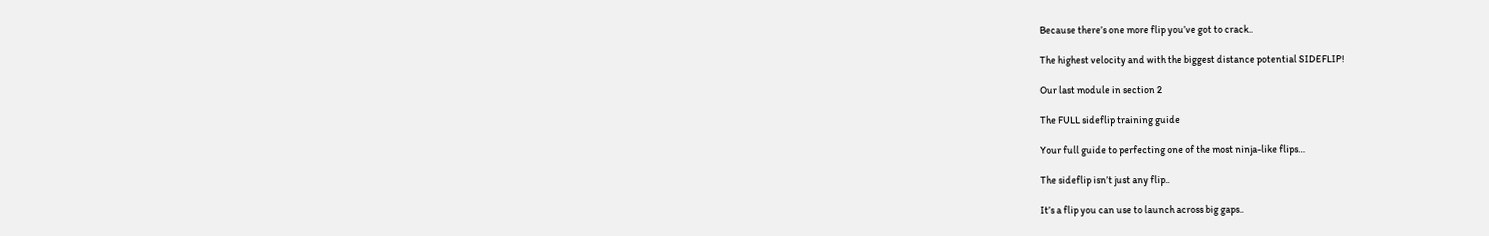Because there’s one more flip you’ve got to crack..

The highest velocity and with the biggest distance potential SIDEFLIP!

Our last module in section 2

The FULL sideflip training guide

Your full guide to perfecting one of the most ninja-like flips…

The sideflip isn’t just any flip..

It’s a flip you can use to launch across big gaps..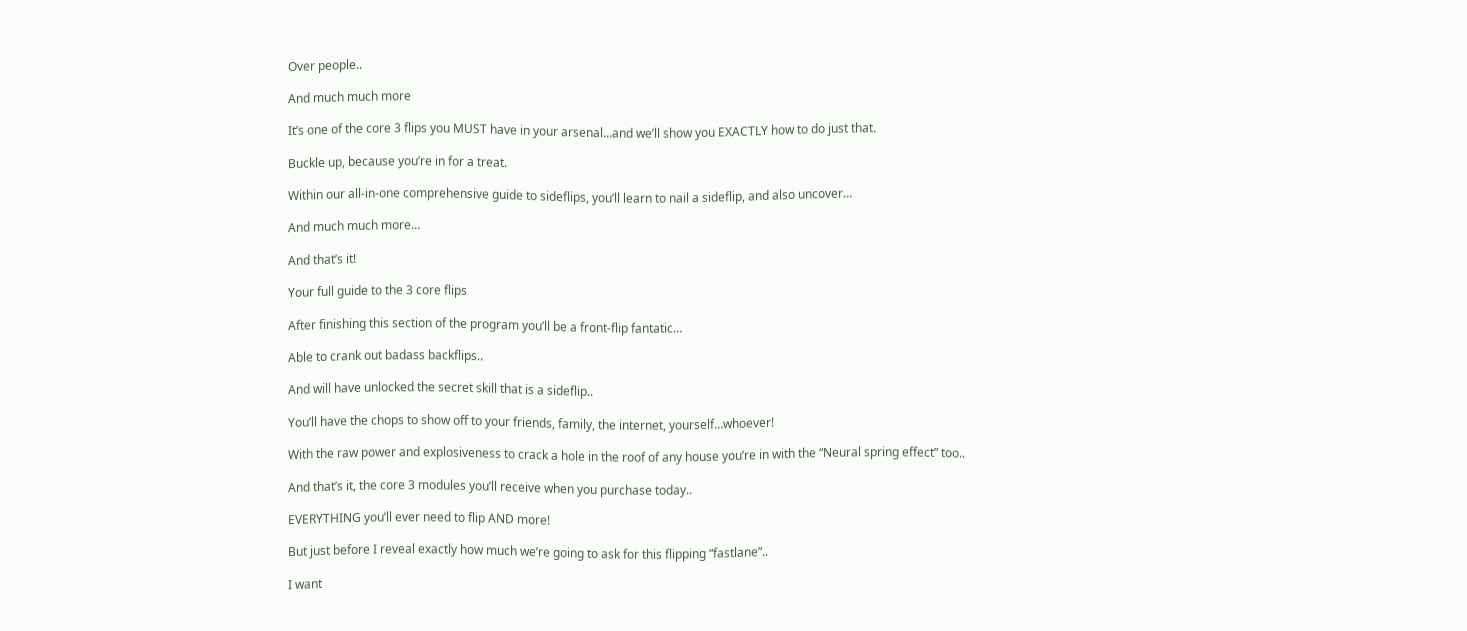Over people..

And much much more

It’s one of the core 3 flips you MUST have in your arsenal…and we’ll show you EXACTLY how to do just that.

Buckle up, because you’re in for a treat.

Within our all-in-one comprehensive guide to sideflips, you’ll learn to nail a sideflip, and also uncover…

And much much more…

And that’s it!

Your full guide to the 3 core flips

After finishing this section of the program you’ll be a front-flip fantatic…

Able to crank out badass backflips..

And will have unlocked the secret skill that is a sideflip..

You’ll have the chops to show off to your friends, family, the internet, yourself…whoever!

With the raw power and explosiveness to crack a hole in the roof of any house you’re in with the “Neural spring effect” too..

And that’s it, the core 3 modules you’ll receive when you purchase today..

EVERYTHING you’ll ever need to flip AND more!

But just before I reveal exactly how much we’re going to ask for this flipping “fastlane”..

I want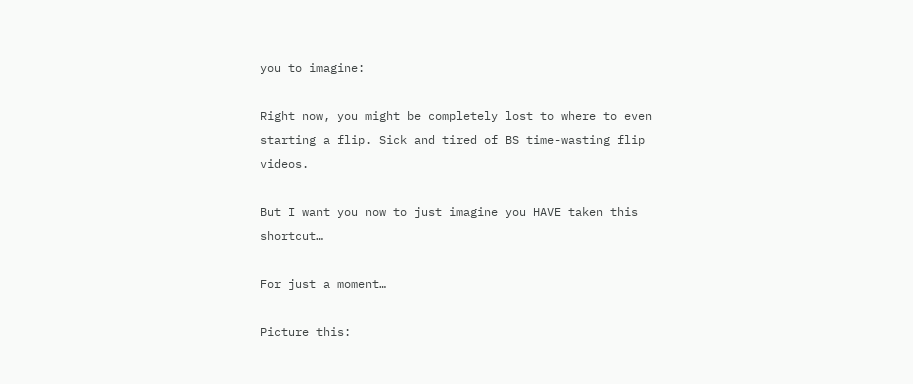you to imagine:

Right now, you might be completely lost to where to even starting a flip. Sick and tired of BS time-wasting flip videos.

But I want you now to just imagine you HAVE taken this shortcut…

For just a moment…

Picture this: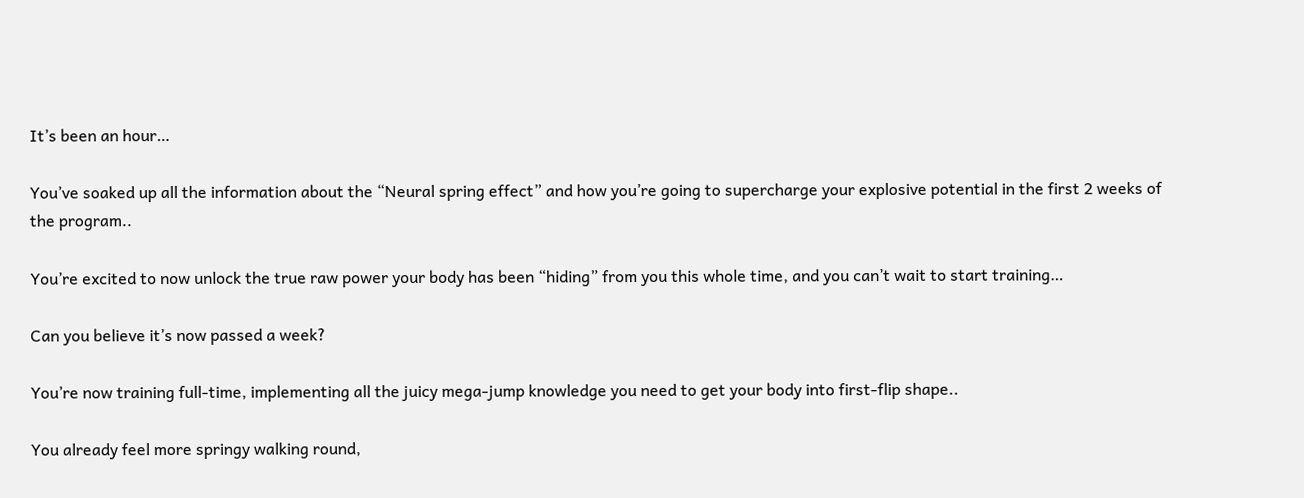It’s been an hour…

You’ve soaked up all the information about the “Neural spring effect” and how you’re going to supercharge your explosive potential in the first 2 weeks of the program..

You’re excited to now unlock the true raw power your body has been “hiding” from you this whole time, and you can’t wait to start training…

Can you believe it’s now passed a week?

You’re now training full-time, implementing all the juicy mega-jump knowledge you need to get your body into first-flip shape..

You already feel more springy walking round,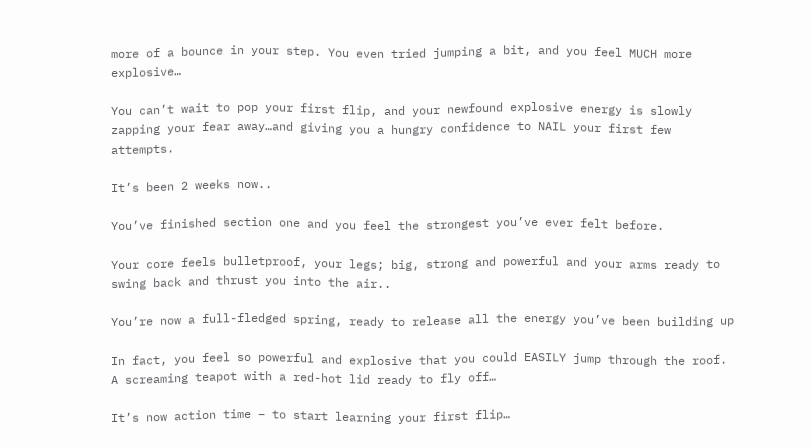more of a bounce in your step. You even tried jumping a bit, and you feel MUCH more explosive…

You can’t wait to pop your first flip, and your newfound explosive energy is slowly zapping your fear away…and giving you a hungry confidence to NAIL your first few attempts.

It’s been 2 weeks now..

You’ve finished section one and you feel the strongest you’ve ever felt before.

Your core feels bulletproof, your legs; big, strong and powerful and your arms ready to swing back and thrust you into the air..

You’re now a full-fledged spring, ready to release all the energy you’ve been building up

In fact, you feel so powerful and explosive that you could EASILY jump through the roof. A screaming teapot with a red-hot lid ready to fly off…

It’s now action time – to start learning your first flip…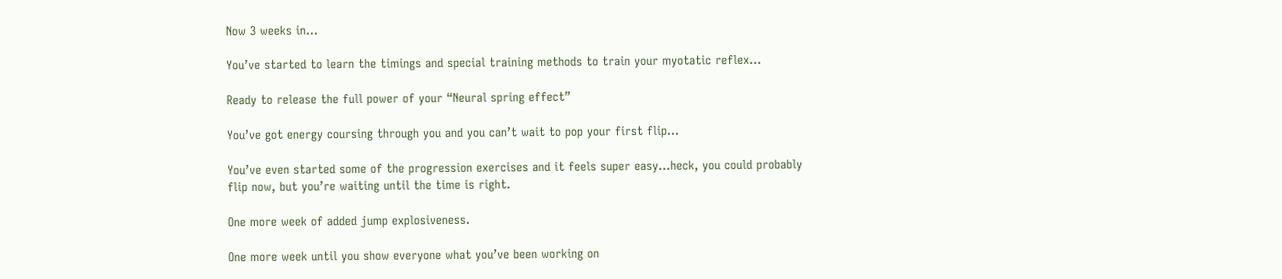Now 3 weeks in…

You’ve started to learn the timings and special training methods to train your myotatic reflex…

Ready to release the full power of your “Neural spring effect”

You’ve got energy coursing through you and you can’t wait to pop your first flip…

You’ve even started some of the progression exercises and it feels super easy…heck, you could probably flip now, but you’re waiting until the time is right.

One more week of added jump explosiveness.

One more week until you show everyone what you’ve been working on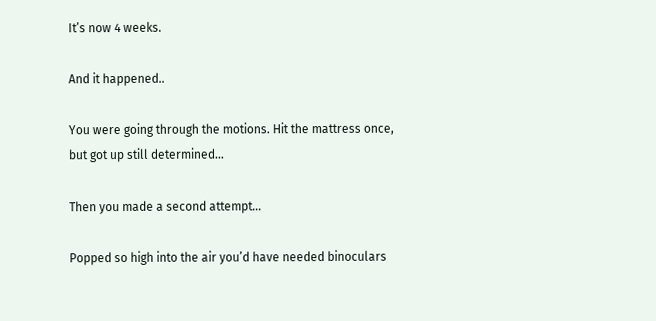It’s now 4 weeks.

And it happened..

You were going through the motions. Hit the mattress once, but got up still determined…

Then you made a second attempt…

Popped so high into the air you’d have needed binoculars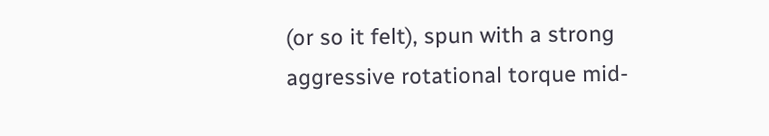(or so it felt), spun with a strong aggressive rotational torque mid-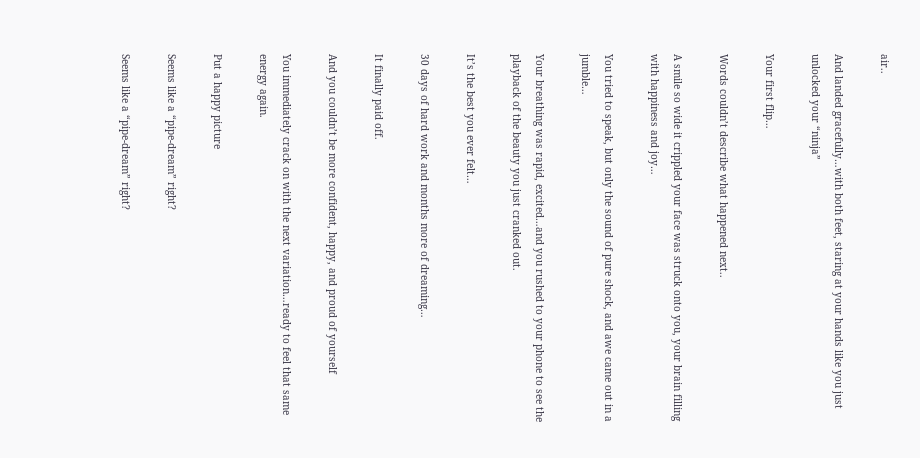air..

And landed gracefully…with both feet, staring at your hands like you just unlocked your “ninja”

Your first flip…

Words couldn’t describe what happened next..

A smile so wide it crippled your face was struck onto you, your brain filling with happiness and joy…

You tried to speak, but only the sound of pure shock, and awe came out in a jumble…

Your breathing was rapid, excited…and you rushed to your phone to see the playback of the beauty you just cranked out.

It’s the best you ever felt…

30 days of hard work and months more of dreaming…

It finally paid off.

And you couldn’t be more confident, happy, and proud of yourself

You immediately crack on with the next variation…ready to feel that same energy again.

Put a happy picture

Seems like a “pipe-dream” right?

Seems like a “pipe-dream” right?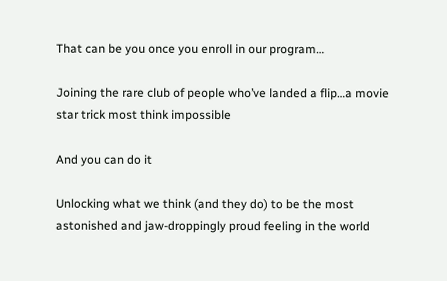That can be you once you enroll in our program…

Joining the rare club of people who’ve landed a flip…a movie star trick most think impossible

And you can do it

Unlocking what we think (and they do) to be the most astonished and jaw-droppingly proud feeling in the world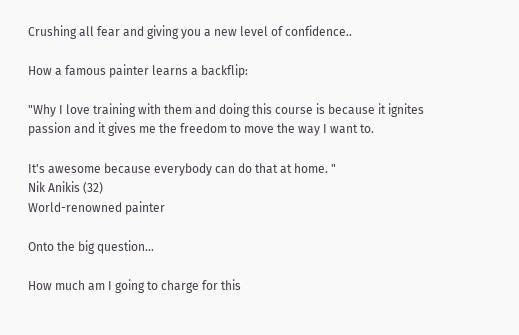Crushing all fear and giving you a new level of confidence..

How a famous painter learns a backflip:

"Why I love training with them and doing this course is because it ignites passion and it gives me the freedom to move the way I want to.

It's awesome because everybody can do that at home. "
Nik Anikis (32)
World-renowned painter

Onto the big question…

How much am I going to charge for this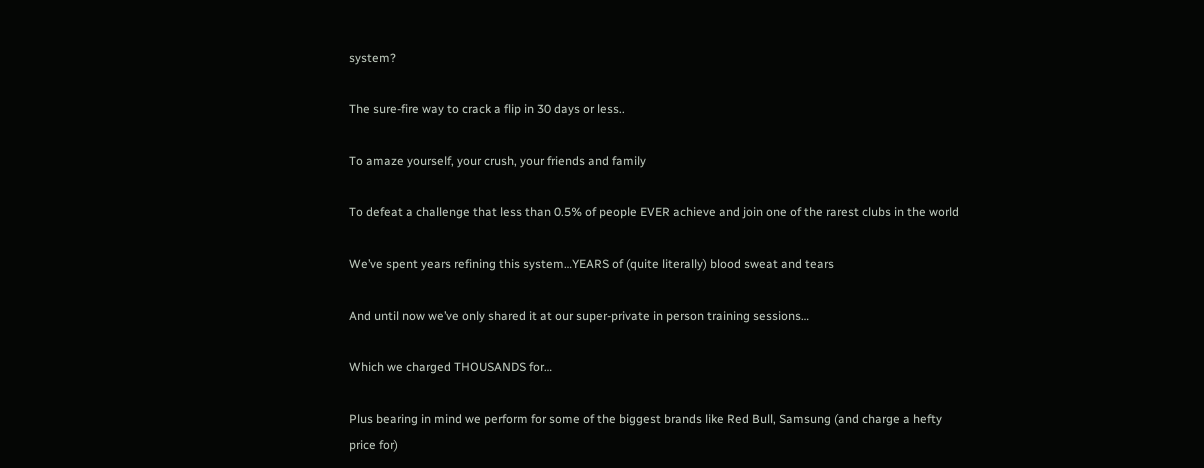system?

The sure-fire way to crack a flip in 30 days or less..

To amaze yourself, your crush, your friends and family

To defeat a challenge that less than 0.5% of people EVER achieve and join one of the rarest clubs in the world

We’ve spent years refining this system…YEARS of (quite literally) blood sweat and tears

And until now we’ve only shared it at our super-private in person training sessions…

Which we charged THOUSANDS for…

Plus bearing in mind we perform for some of the biggest brands like Red Bull, Samsung (and charge a hefty price for)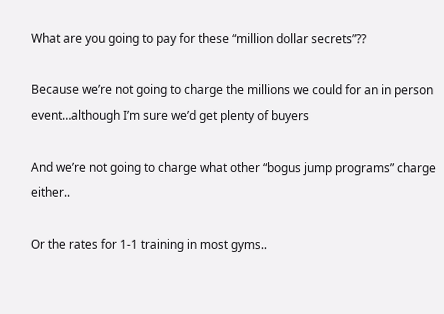What are you going to pay for these “million dollar secrets”??

Because we’re not going to charge the millions we could for an in person event…although I’m sure we’d get plenty of buyers

And we’re not going to charge what other “bogus jump programs” charge either..

Or the rates for 1-1 training in most gyms..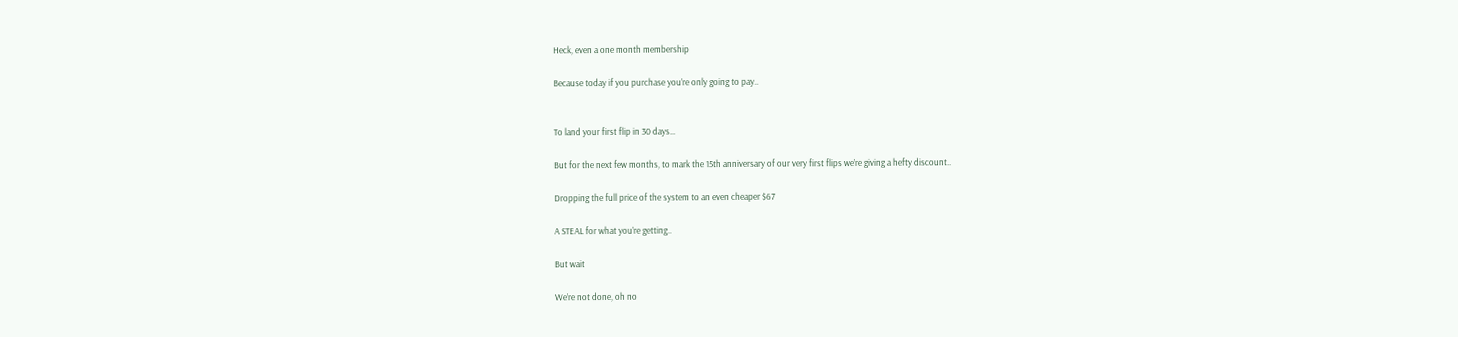Heck, even a one month membership

Because today if you purchase you’re only going to pay..


To land your first flip in 30 days…

But for the next few months, to mark the 15th anniversary of our very first flips we’re giving a hefty discount..

Dropping the full price of the system to an even cheaper $67

A STEAL for what you’re getting..

But wait

We’re not done, oh no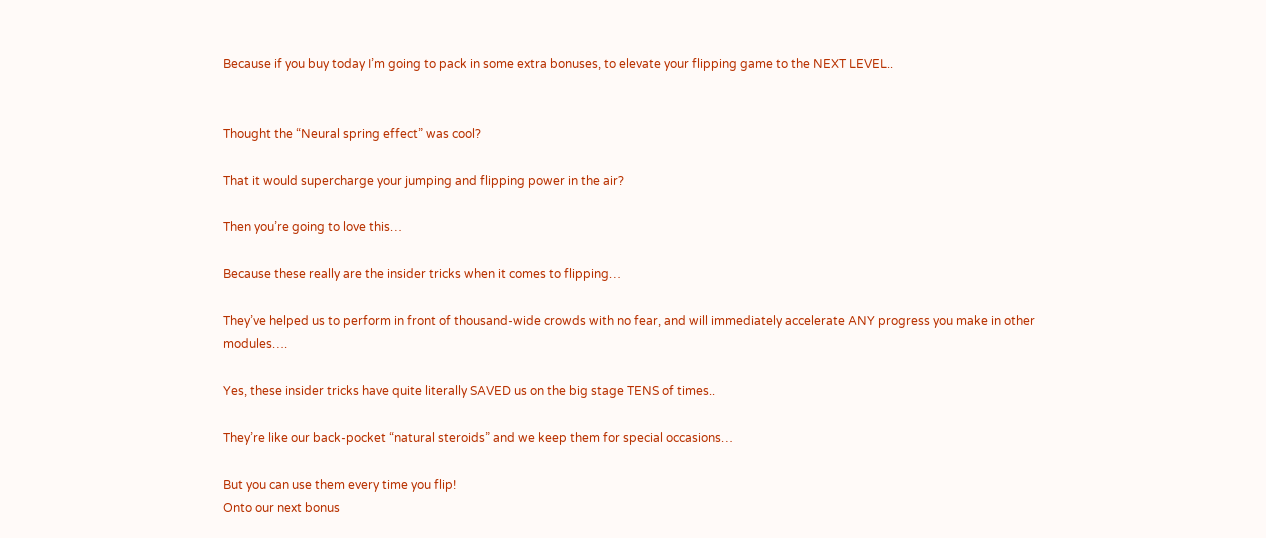Because if you buy today I’m going to pack in some extra bonuses, to elevate your flipping game to the NEXT LEVEL..


Thought the “Neural spring effect” was cool?

That it would supercharge your jumping and flipping power in the air?

Then you’re going to love this…

Because these really are the insider tricks when it comes to flipping…

They’ve helped us to perform in front of thousand-wide crowds with no fear, and will immediately accelerate ANY progress you make in other modules….

Yes, these insider tricks have quite literally SAVED us on the big stage TENS of times..

They’re like our back-pocket “natural steroids” and we keep them for special occasions…

But you can use them every time you flip!
Onto our next bonus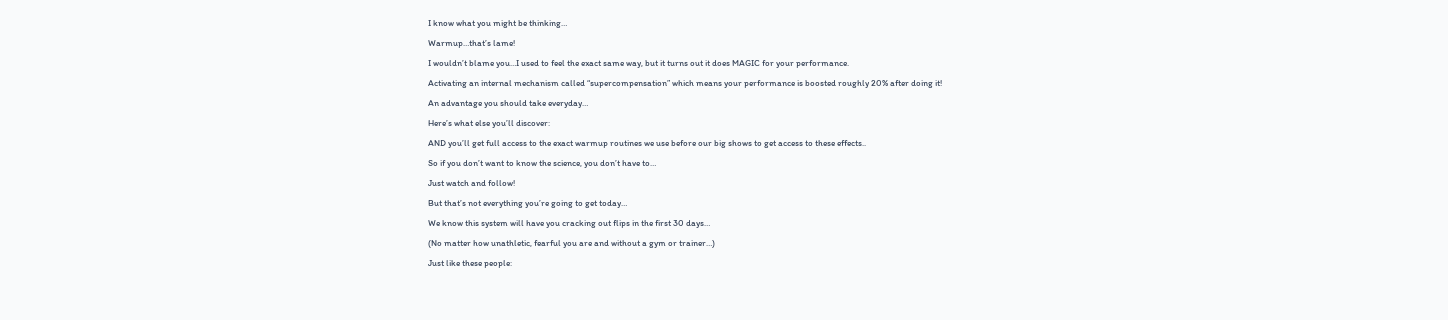I know what you might be thinking…

Warmup…that’s lame!

I wouldn’t blame you…I used to feel the exact same way, but it turns out it does MAGIC for your performance.

Activating an internal mechanism called “supercompensation” which means your performance is boosted roughly 20% after doing it!

An advantage you should take everyday…

Here’s what else you’ll discover:

AND you’ll get full access to the exact warmup routines we use before our big shows to get access to these effects..

So if you don’t want to know the science, you don’t have to…

Just watch and follow!

But that’s not everything you’re going to get today…

We know this system will have you cracking out flips in the first 30 days…

(No matter how unathletic, fearful you are and without a gym or trainer…)

Just like these people: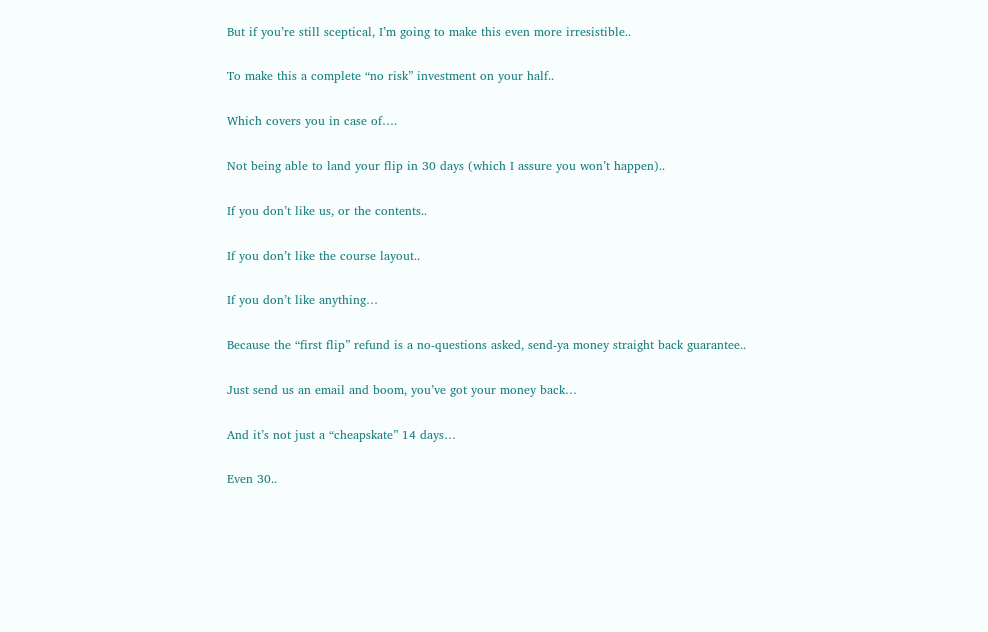But if you’re still sceptical, I’m going to make this even more irresistible..

To make this a complete “no risk” investment on your half..

Which covers you in case of….

Not being able to land your flip in 30 days (which I assure you won’t happen)..

If you don’t like us, or the contents..

If you don’t like the course layout..

If you don’t like anything…

Because the “first flip” refund is a no-questions asked, send-ya money straight back guarantee..

Just send us an email and boom, you’ve got your money back…

And it’s not just a “cheapskate” 14 days…

Even 30..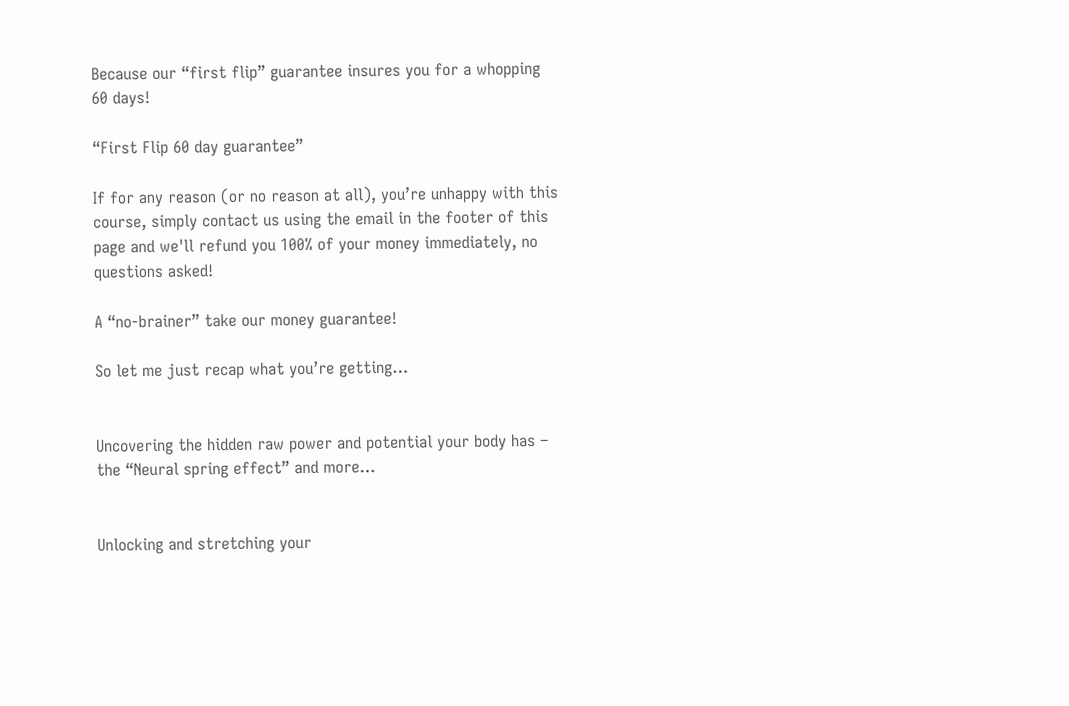Because our “first flip” guarantee insures you for a whopping 60 days!

“First Flip 60 day guarantee”

If for any reason (or no reason at all), you’re unhappy with this course, simply contact us using the email in the footer of this page and we'll refund you 100% of your money immediately, no questions asked!

A “no-brainer” take our money guarantee!

So let me just recap what you’re getting…


Uncovering the hidden raw power and potential your body has – the “Neural spring effect” and more…


Unlocking and stretching your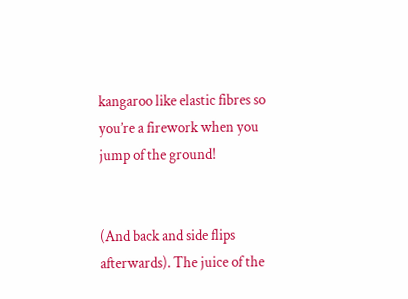kangaroo like elastic fibres so you’re a firework when you jump of the ground!


(And back and side flips afterwards). The juice of the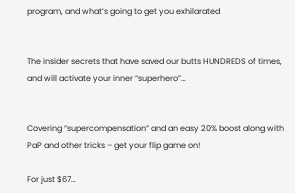program, and what’s going to get you exhilarated


The insider secrets that have saved our butts HUNDREDS of times, and will activate your inner “superhero”…


Covering “supercompensation” and an easy 20% boost along with PaP and other tricks – get your flip game on!

For just $67…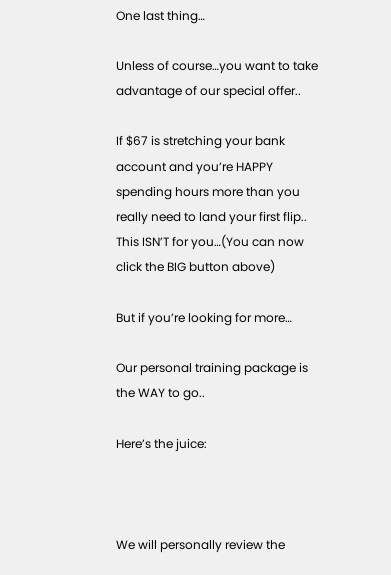One last thing…

Unless of course…you want to take advantage of our special offer..

If $67 is stretching your bank account and you’re HAPPY spending hours more than you really need to land your first flip.. This ISN’T for you…(You can now click the BIG button above)

But if you’re looking for more…

Our personal training package is the WAY to go..

Here’s the juice:



We will personally review the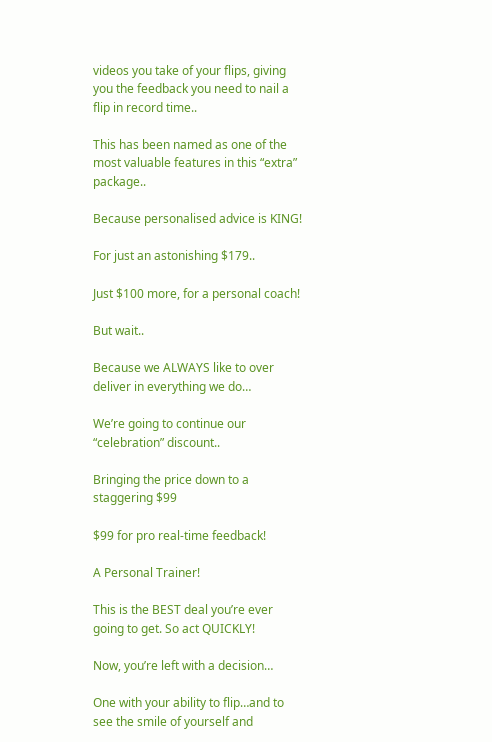videos you take of your flips, giving you the feedback you need to nail a flip in record time..

This has been named as one of the most valuable features in this “extra” package..

Because personalised advice is KING!

For just an astonishing $179..

Just $100 more, for a personal coach!

But wait..

Because we ALWAYS like to over deliver in everything we do…

We’re going to continue our “celebration” discount..

Bringing the price down to a staggering $99

$99 for pro real-time feedback!

A Personal Trainer!

This is the BEST deal you’re ever going to get. So act QUICKLY!

Now, you’re left with a decision…

One with your ability to flip…and to see the smile of yourself and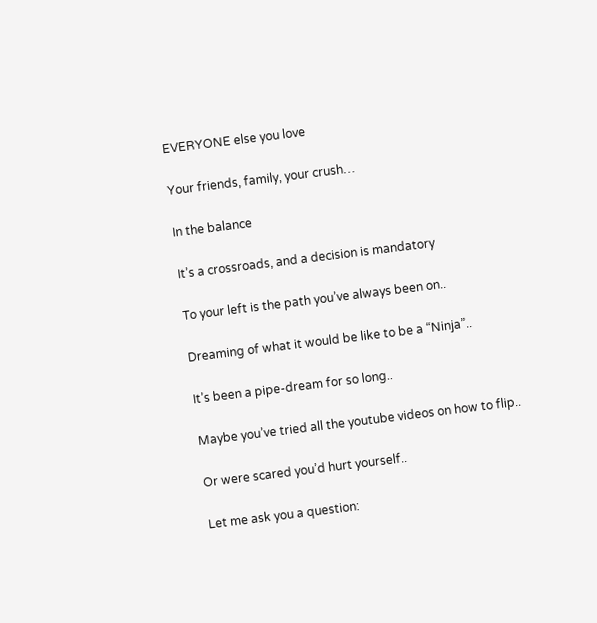EVERYONE else you love

Your friends, family, your crush…

In the balance

It’s a crossroads, and a decision is mandatory

To your left is the path you’ve always been on..

Dreaming of what it would be like to be a “Ninja”..

It’s been a pipe-dream for so long..

Maybe you’ve tried all the youtube videos on how to flip..

Or were scared you’d hurt yourself..

Let me ask you a question: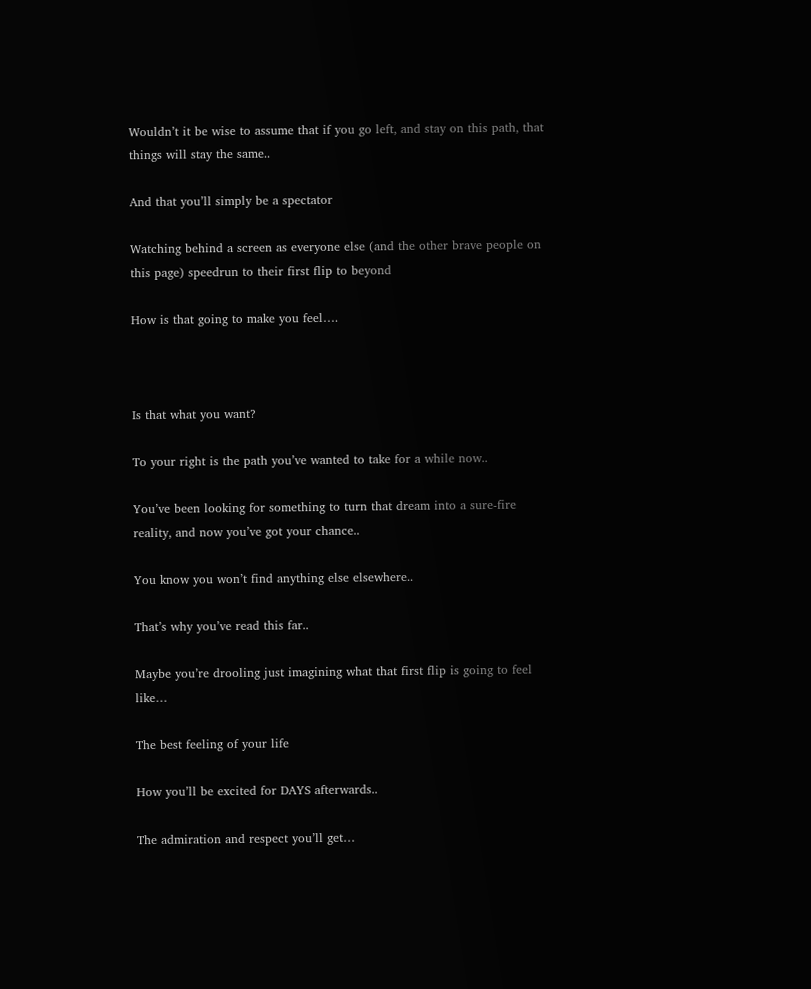Wouldn’t it be wise to assume that if you go left, and stay on this path, that things will stay the same..

And that you’ll simply be a spectator

Watching behind a screen as everyone else (and the other brave people on this page) speedrun to their first flip to beyond

How is that going to make you feel….



Is that what you want?

To your right is the path you’ve wanted to take for a while now..

You’ve been looking for something to turn that dream into a sure-fire reality, and now you’ve got your chance..

You know you won’t find anything else elsewhere..

That’s why you’ve read this far..

Maybe you’re drooling just imagining what that first flip is going to feel like…

The best feeling of your life

How you’ll be excited for DAYS afterwards..

The admiration and respect you’ll get…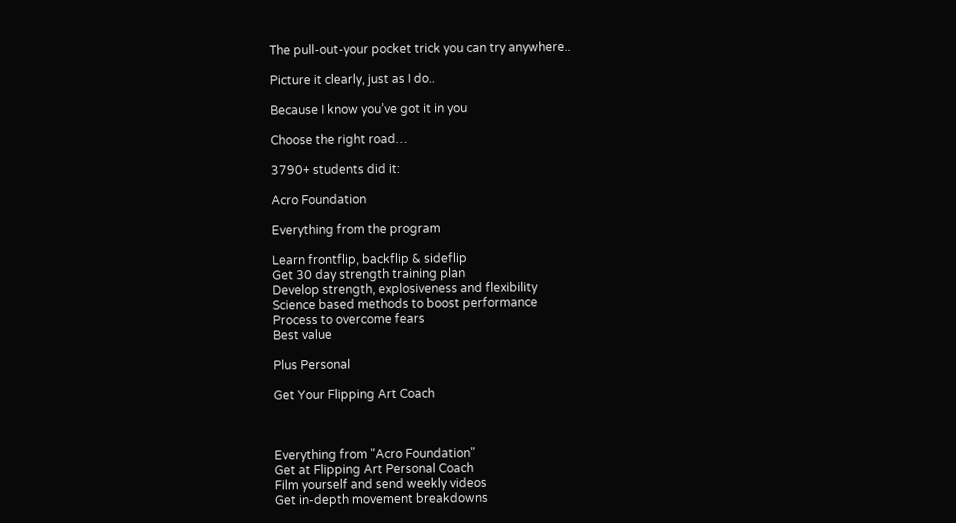The pull-out-your pocket trick you can try anywhere..

Picture it clearly, just as I do..

Because I know you’ve got it in you

Choose the right road…

3790+ students did it:

Acro Foundation

Everything from the program

Learn frontflip, backflip & sideflip
Get 30 day strength training plan
Develop strength, explosiveness and flexibility
Science based methods to boost performance
Process to overcome fears
Best value

Plus Personal

Get Your Flipping Art Coach



Everything from "Acro Foundation"
Get at Flipping Art Personal Coach
Film yourself and send weekly videos
Get in-depth movement breakdowns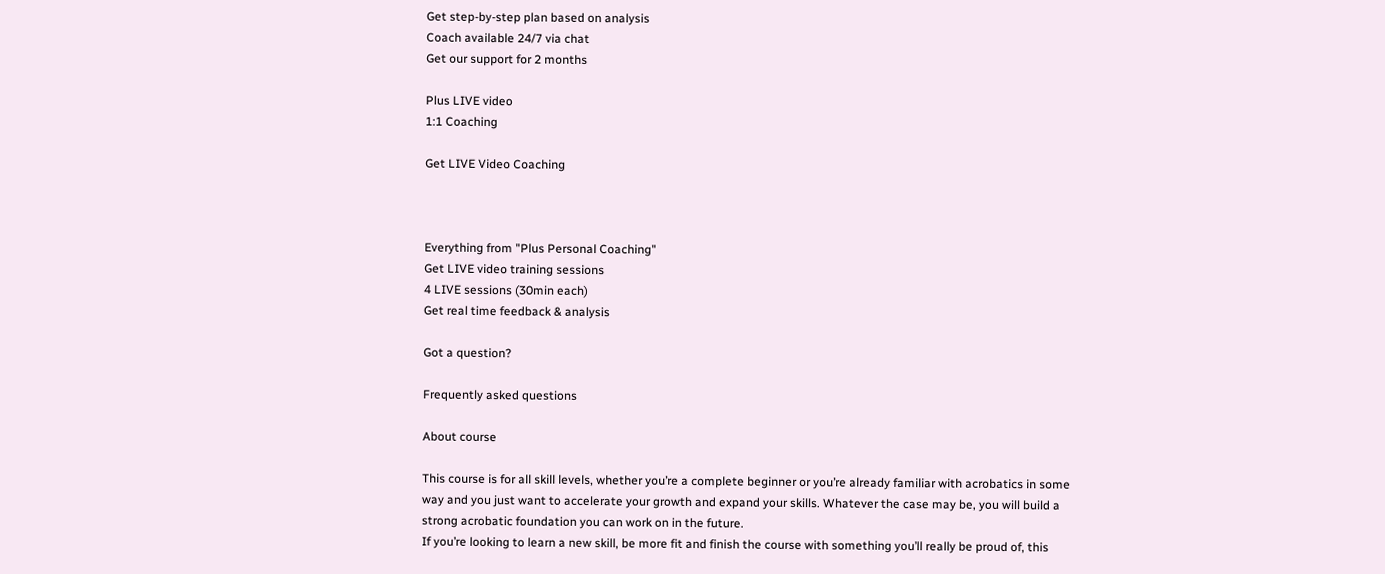Get step-by-step plan based on analysis
Coach available 24/7 via chat
Get our support for 2 months

Plus LIVE video
1:1 Coaching

Get LIVE Video Coaching



Everything from "Plus Personal Coaching"
Get LIVE video training sessions
4 LIVE sessions (30min each)
Get real time feedback & analysis

Got a question?

Frequently asked questions

About course

This course is for all skill levels, whether you’re a complete beginner or you’re already familiar with acrobatics in some way and you just want to accelerate your growth and expand your skills. Whatever the case may be, you will build a strong acrobatic foundation you can work on in the future.
If you’re looking to learn a new skill, be more fit and finish the course with something you’ll really be proud of, this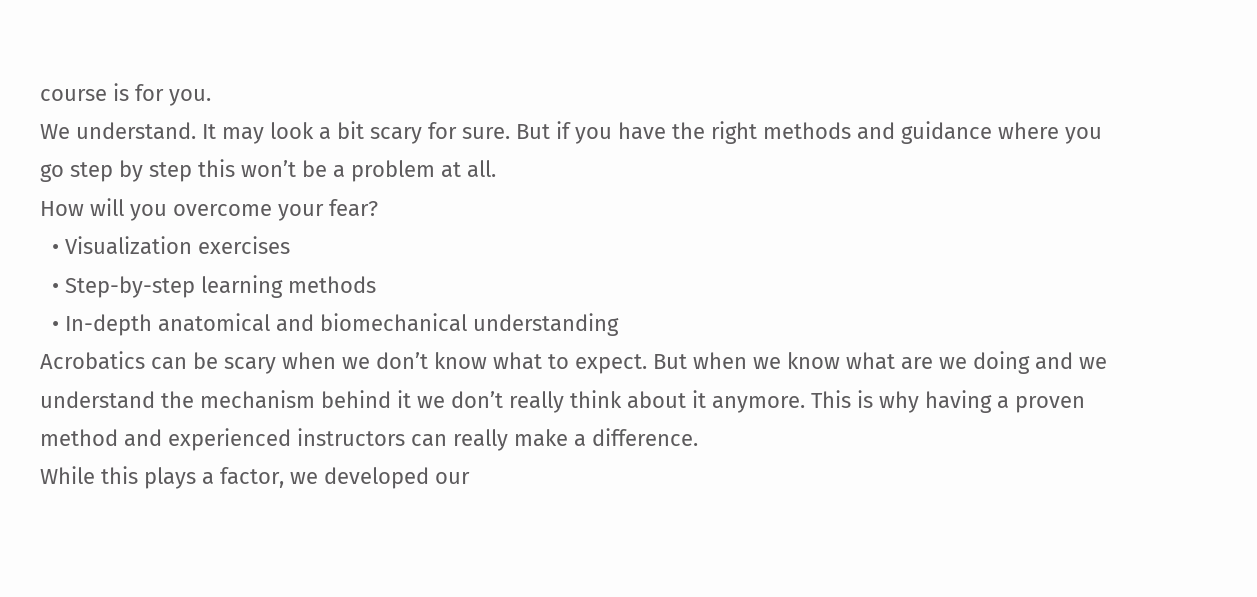course is for you.
We understand. It may look a bit scary for sure. But if you have the right methods and guidance where you go step by step this won’t be a problem at all.
How will you overcome your fear?
  • Visualization exercises
  • Step-by-step learning methods
  • In-depth anatomical and biomechanical understanding
Acrobatics can be scary when we don’t know what to expect. But when we know what are we doing and we understand the mechanism behind it we don’t really think about it anymore. This is why having a proven method and experienced instructors can really make a difference.
While this plays a factor, we developed our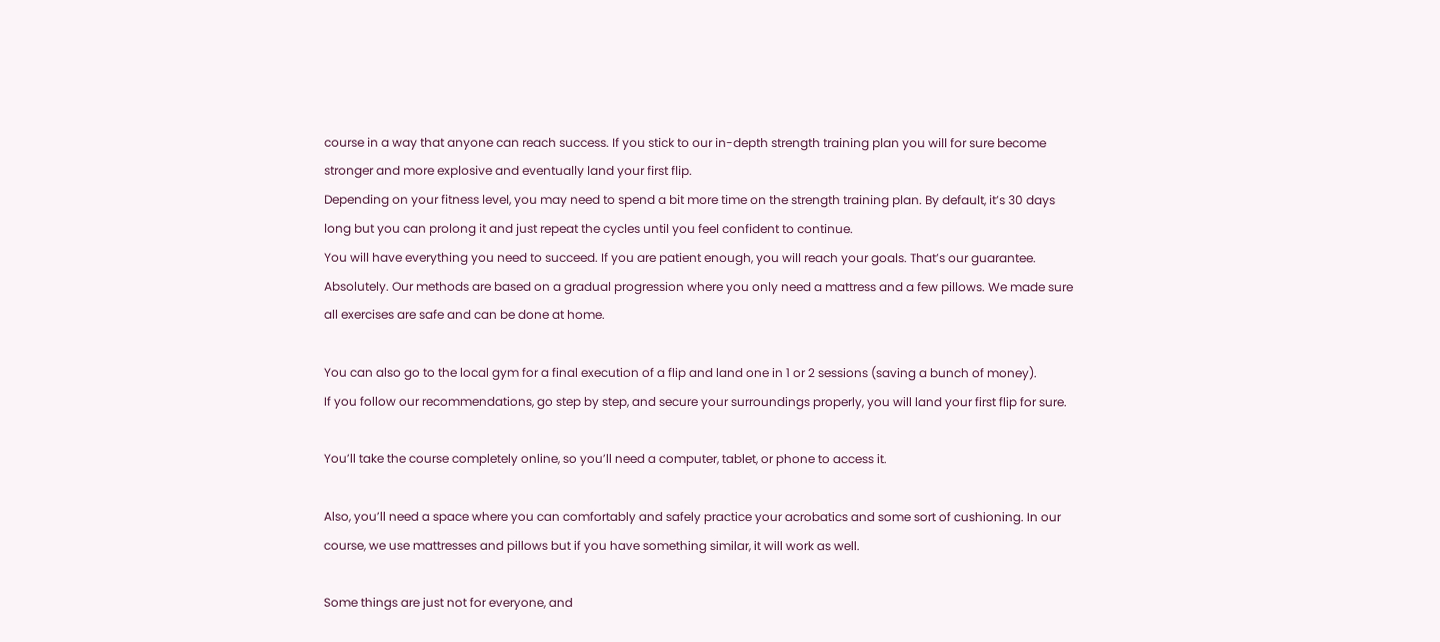course in a way that anyone can reach success. If you stick to our in-depth strength training plan you will for sure become stronger and more explosive and eventually land your first flip.
Depending on your fitness level, you may need to spend a bit more time on the strength training plan. By default, it’s 30 days long but you can prolong it and just repeat the cycles until you feel confident to continue.
You will have everything you need to succeed. If you are patient enough, you will reach your goals. That’s our guarantee.
Absolutely. Our methods are based on a gradual progression where you only need a mattress and a few pillows. We made sure all exercises are safe and can be done at home.

You can also go to the local gym for a final execution of a flip and land one in 1 or 2 sessions (saving a bunch of money).
If you follow our recommendations, go step by step, and secure your surroundings properly, you will land your first flip for sure.

You’ll take the course completely online, so you’ll need a computer, tablet, or phone to access it.

Also, you’ll need a space where you can comfortably and safely practice your acrobatics and some sort of cushioning. In our course, we use mattresses and pillows but if you have something similar, it will work as well.

Some things are just not for everyone, and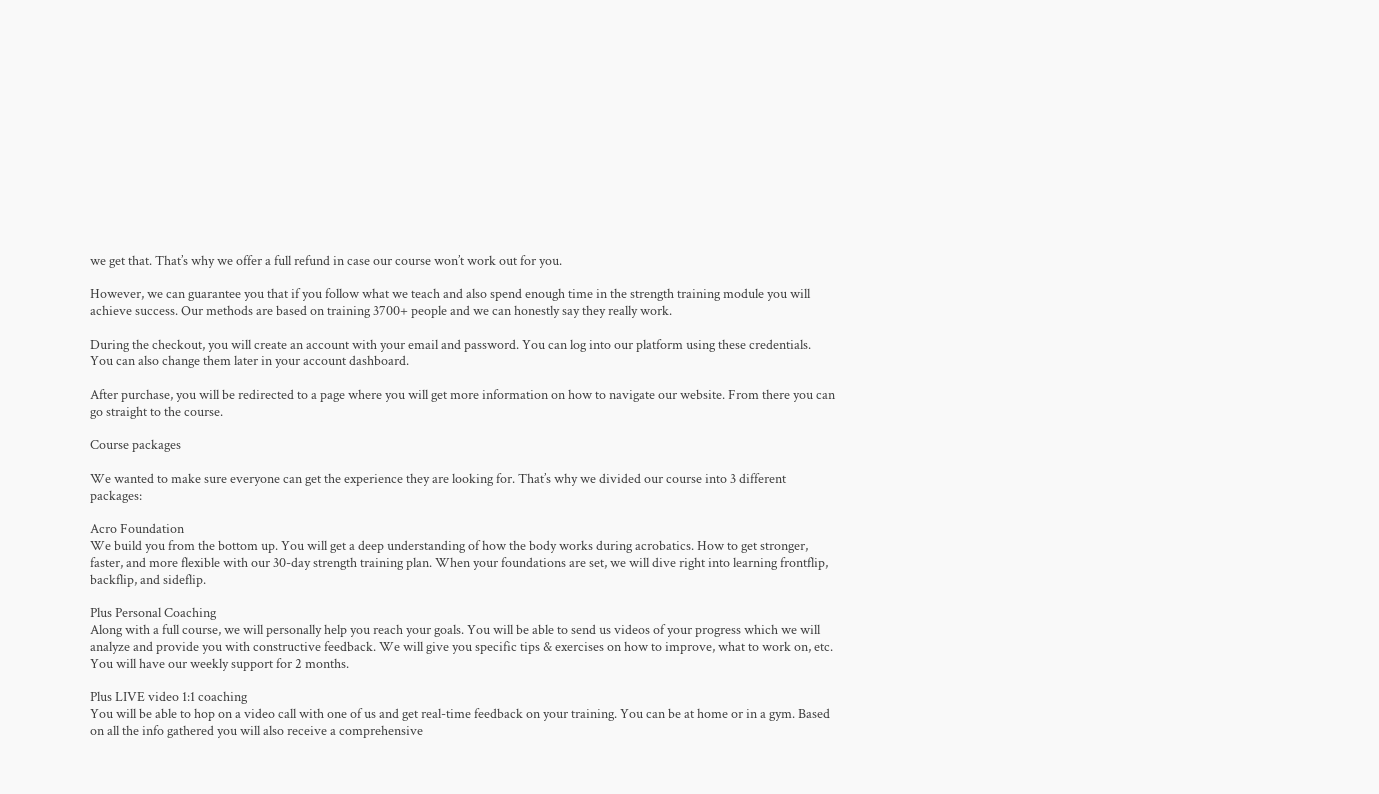we get that. That’s why we offer a full refund in case our course won’t work out for you.

However, we can guarantee you that if you follow what we teach and also spend enough time in the strength training module you will achieve success. Our methods are based on training 3700+ people and we can honestly say they really work.

During the checkout, you will create an account with your email and password. You can log into our platform using these credentials. You can also change them later in your account dashboard.

After purchase, you will be redirected to a page where you will get more information on how to navigate our website. From there you can go straight to the course.

Course packages

We wanted to make sure everyone can get the experience they are looking for. That’s why we divided our course into 3 different packages:

Acro Foundation
We build you from the bottom up. You will get a deep understanding of how the body works during acrobatics. How to get stronger, faster, and more flexible with our 30-day strength training plan. When your foundations are set, we will dive right into learning frontflip, backflip, and sideflip.

Plus Personal Coaching
Along with a full course, we will personally help you reach your goals. You will be able to send us videos of your progress which we will analyze and provide you with constructive feedback. We will give you specific tips & exercises on how to improve, what to work on, etc. You will have our weekly support for 2 months.

Plus LIVE video 1:1 coaching
You will be able to hop on a video call with one of us and get real-time feedback on your training. You can be at home or in a gym. Based on all the info gathered you will also receive a comprehensive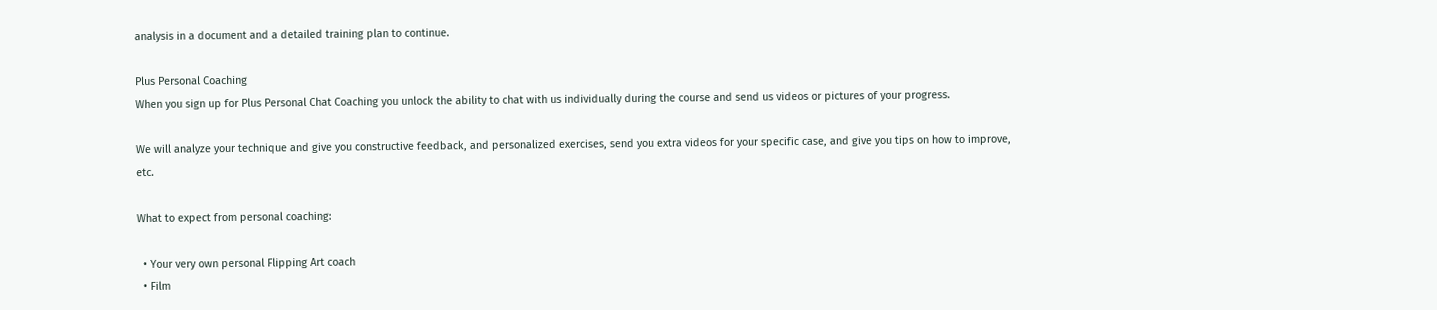analysis in a document and a detailed training plan to continue.

Plus Personal Coaching
When you sign up for Plus Personal Chat Coaching you unlock the ability to chat with us individually during the course and send us videos or pictures of your progress.

We will analyze your technique and give you constructive feedback, and personalized exercises, send you extra videos for your specific case, and give you tips on how to improve, etc.

What to expect from personal coaching:

  • Your very own personal Flipping Art coach
  • Film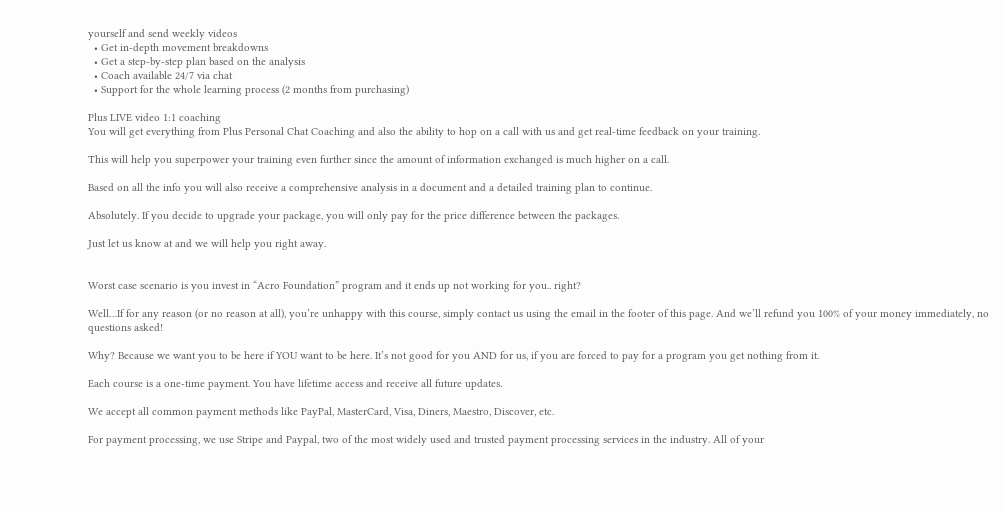yourself and send weekly videos
  • Get in-depth movement breakdowns
  • Get a step-by-step plan based on the analysis
  • Coach available 24/7 via chat
  • Support for the whole learning process (2 months from purchasing)

Plus LIVE video 1:1 coaching
You will get everything from Plus Personal Chat Coaching and also the ability to hop on a call with us and get real-time feedback on your training.

This will help you superpower your training even further since the amount of information exchanged is much higher on a call.

Based on all the info you will also receive a comprehensive analysis in a document and a detailed training plan to continue.

Absolutely. If you decide to upgrade your package, you will only pay for the price difference between the packages.

Just let us know at and we will help you right away.


Worst case scenario is you invest in “Acro Foundation” program and it ends up not working for you.. right?

Well…If for any reason (or no reason at all), you’re unhappy with this course, simply contact us using the email in the footer of this page. And we’ll refund you 100% of your money immediately, no questions asked!

Why? Because we want you to be here if YOU want to be here. It’s not good for you AND for us, if you are forced to pay for a program you get nothing from it.

Each course is a one-time payment. You have lifetime access and receive all future updates.

We accept all common payment methods like PayPal, MasterCard, Visa, Diners, Maestro, Discover, etc.

For payment processing, we use Stripe and Paypal, two of the most widely used and trusted payment processing services in the industry. All of your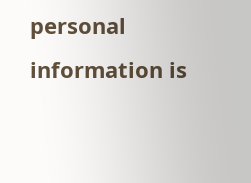personal information is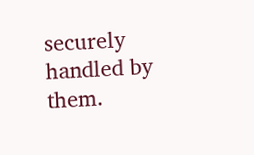securely handled by them.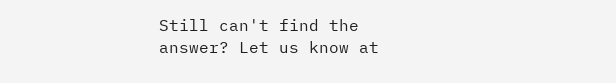Still can't find the answer? Let us know at